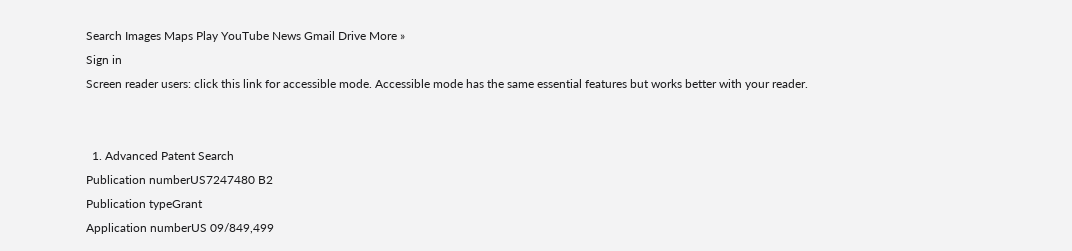Search Images Maps Play YouTube News Gmail Drive More »
Sign in
Screen reader users: click this link for accessible mode. Accessible mode has the same essential features but works better with your reader.


  1. Advanced Patent Search
Publication numberUS7247480 B2
Publication typeGrant
Application numberUS 09/849,499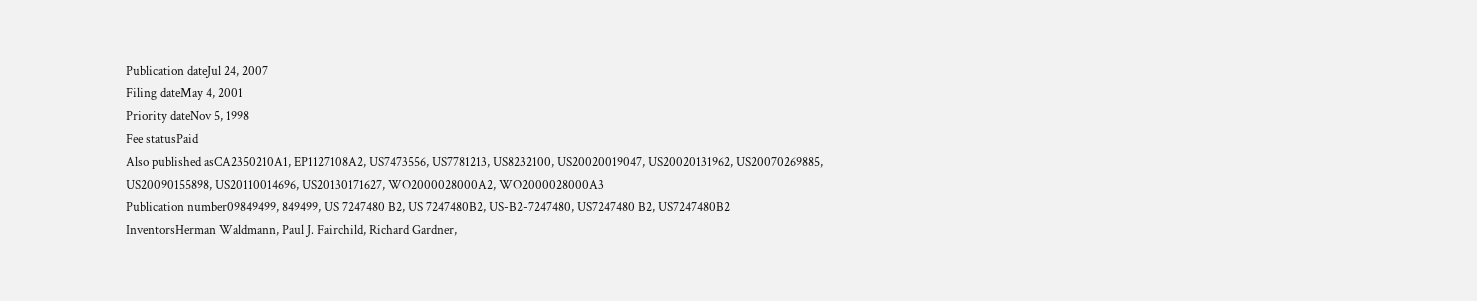Publication dateJul 24, 2007
Filing dateMay 4, 2001
Priority dateNov 5, 1998
Fee statusPaid
Also published asCA2350210A1, EP1127108A2, US7473556, US7781213, US8232100, US20020019047, US20020131962, US20070269885, US20090155898, US20110014696, US20130171627, WO2000028000A2, WO2000028000A3
Publication number09849499, 849499, US 7247480 B2, US 7247480B2, US-B2-7247480, US7247480 B2, US7247480B2
InventorsHerman Waldmann, Paul J. Fairchild, Richard Gardner,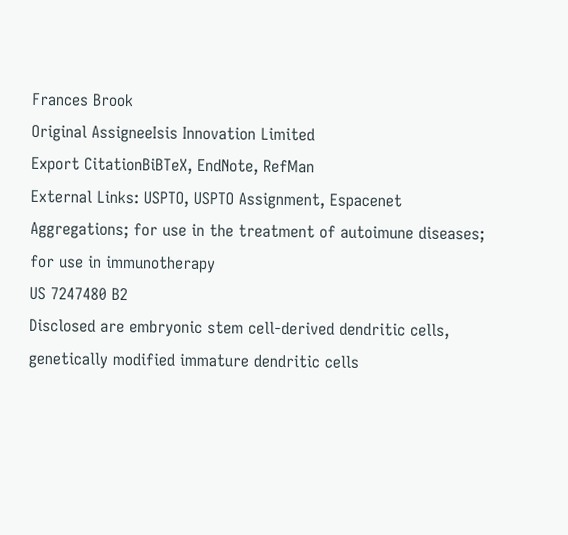Frances Brook
Original AssigneeIsis Innovation Limited
Export CitationBiBTeX, EndNote, RefMan
External Links: USPTO, USPTO Assignment, Espacenet
Aggregations; for use in the treatment of autoimune diseases; for use in immunotherapy
US 7247480 B2
Disclosed are embryonic stem cell-derived dendritic cells, genetically modified immature dendritic cells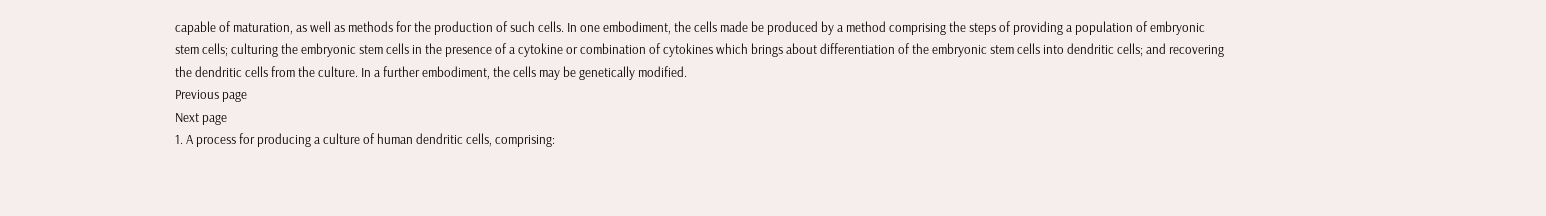capable of maturation, as well as methods for the production of such cells. In one embodiment, the cells made be produced by a method comprising the steps of providing a population of embryonic stem cells; culturing the embryonic stem cells in the presence of a cytokine or combination of cytokines which brings about differentiation of the embryonic stem cells into dendritic cells; and recovering the dendritic cells from the culture. In a further embodiment, the cells may be genetically modified.
Previous page
Next page
1. A process for producing a culture of human dendritic cells, comprising: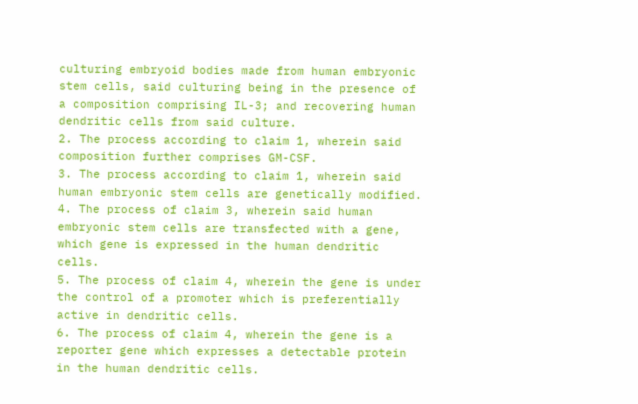culturing embryoid bodies made from human embryonic stem cells, said culturing being in the presence of a composition comprising IL-3; and recovering human dendritic cells from said culture.
2. The process according to claim 1, wherein said composition further comprises GM-CSF.
3. The process according to claim 1, wherein said human embryonic stem cells are genetically modified.
4. The process of claim 3, wherein said human embryonic stem cells are transfected with a gene, which gene is expressed in the human dendritic cells.
5. The process of claim 4, wherein the gene is under the control of a promoter which is preferentially active in dendritic cells.
6. The process of claim 4, wherein the gene is a reporter gene which expresses a detectable protein in the human dendritic cells.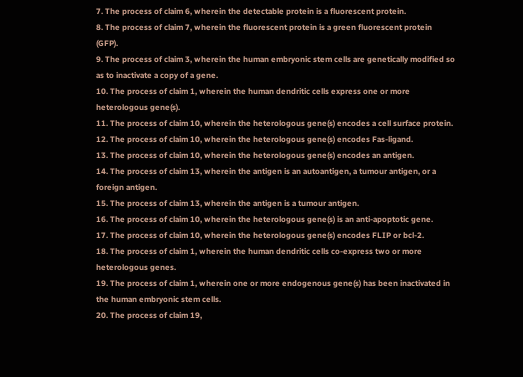7. The process of claim 6, wherein the detectable protein is a fluorescent protein.
8. The process of claim 7, wherein the fluorescent protein is a green fluorescent protein (GFP).
9. The process of claim 3, wherein the human embryonic stem cells are genetically modified so as to inactivate a copy of a gene.
10. The process of claim 1, wherein the human dendritic cells express one or more heterologous gene(s).
11. The process of claim 10, wherein the heterologous gene(s) encodes a cell surface protein.
12. The process of claim 10, wherein the heterologous gene(s) encodes Fas-ligand.
13. The process of claim 10, wherein the heterologous gene(s) encodes an antigen.
14. The process of claim 13, wherein the antigen is an autoantigen, a tumour antigen, or a foreign antigen.
15. The process of claim 13, wherein the antigen is a tumour antigen.
16. The process of claim 10, wherein the heterologous gene(s) is an anti-apoptotic gene.
17. The process of claim 10, wherein the heterologous gene(s) encodes FLIP or bcl-2.
18. The process of claim 1, wherein the human dendritic cells co-express two or more heterologous genes.
19. The process of claim 1, wherein one or more endogenous gene(s) has been inactivated in the human embryonic stem cells.
20. The process of claim 19,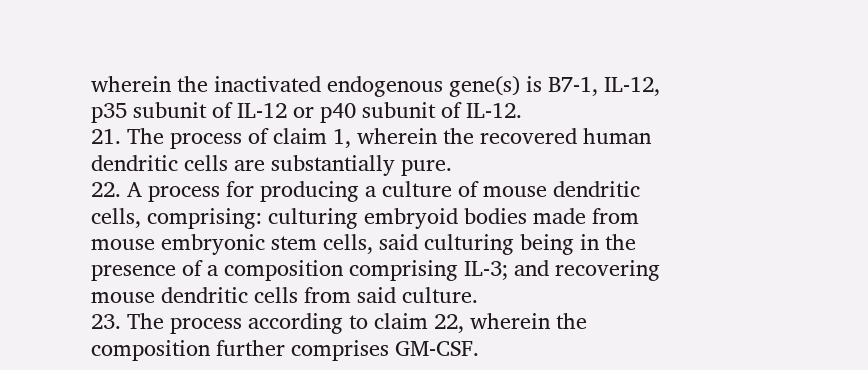wherein the inactivated endogenous gene(s) is B7-1, IL-12, p35 subunit of IL-12 or p40 subunit of IL-12.
21. The process of claim 1, wherein the recovered human dendritic cells are substantially pure.
22. A process for producing a culture of mouse dendritic cells, comprising: culturing embryoid bodies made from mouse embryonic stem cells, said culturing being in the presence of a composition comprising IL-3; and recovering mouse dendritic cells from said culture.
23. The process according to claim 22, wherein the composition further comprises GM-CSF.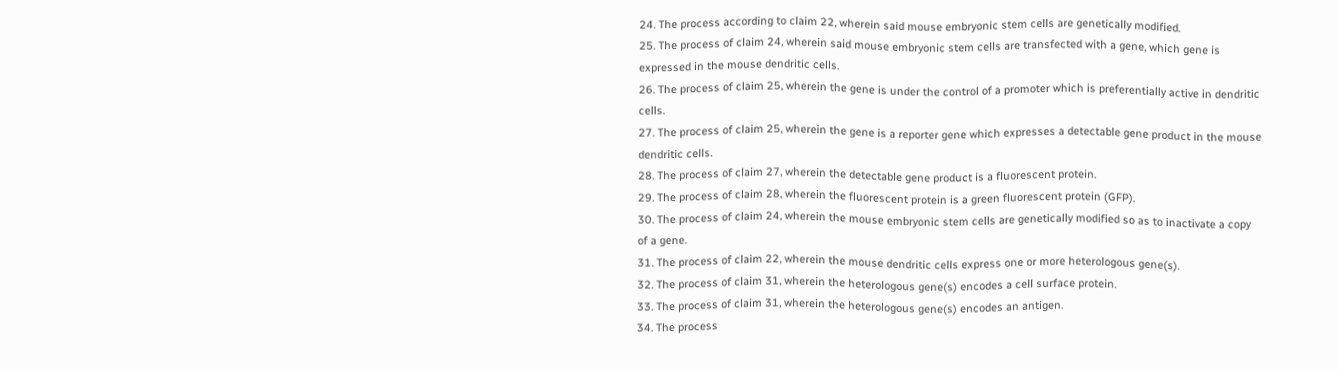24. The process according to claim 22, wherein said mouse embryonic stem cells are genetically modified.
25. The process of claim 24, wherein said mouse embryonic stem cells are transfected with a gene, which gene is expressed in the mouse dendritic cells.
26. The process of claim 25, wherein the gene is under the control of a promoter which is preferentially active in dendritic cells.
27. The process of claim 25, wherein the gene is a reporter gene which expresses a detectable gene product in the mouse dendritic cells.
28. The process of claim 27, wherein the detectable gene product is a fluorescent protein.
29. The process of claim 28, wherein the fluorescent protein is a green fluorescent protein (GFP).
30. The process of claim 24, wherein the mouse embryonic stem cells are genetically modified so as to inactivate a copy of a gene.
31. The process of claim 22, wherein the mouse dendritic cells express one or more heterologous gene(s).
32. The process of claim 31, wherein the heterologous gene(s) encodes a cell surface protein.
33. The process of claim 31, wherein the heterologous gene(s) encodes an antigen.
34. The process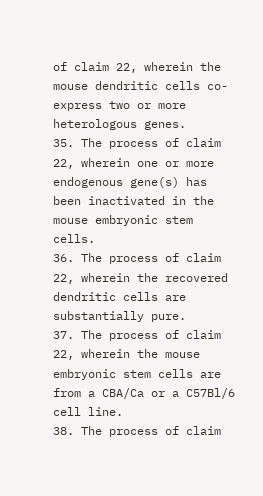of claim 22, wherein the mouse dendritic cells co-express two or more heterologous genes.
35. The process of claim 22, wherein one or more endogenous gene(s) has been inactivated in the mouse embryonic stem cells.
36. The process of claim 22, wherein the recovered dendritic cells are substantially pure.
37. The process of claim 22, wherein the mouse embryonic stem cells are from a CBA/Ca or a C57Bl/6 cell line.
38. The process of claim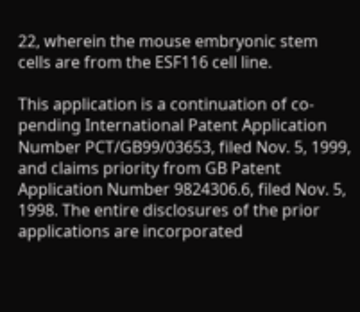22, wherein the mouse embryonic stem cells are from the ESF116 cell line.

This application is a continuation of co-pending International Patent Application Number PCT/GB99/03653, filed Nov. 5, 1999, and claims priority from GB Patent Application Number 9824306.6, filed Nov. 5, 1998. The entire disclosures of the prior applications are incorporated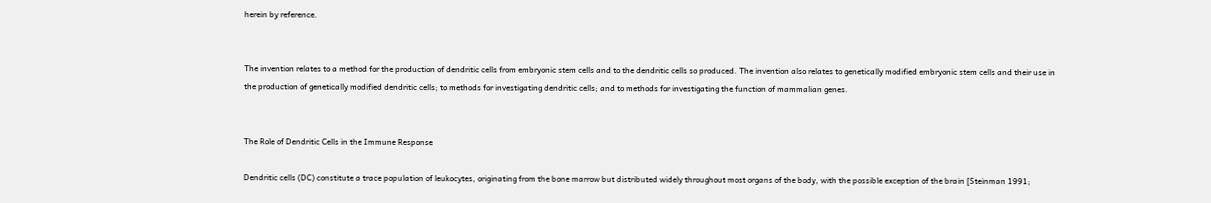herein by reference.


The invention relates to a method for the production of dendritic cells from embryonic stem cells and to the dendritic cells so produced. The invention also relates to genetically modified embryonic stem cells and their use in the production of genetically modified dendritic cells; to methods for investigating dendritic cells; and to methods for investigating the function of mammalian genes.


The Role of Dendritic Cells in the Immune Response

Dendritic cells (DC) constitute a trace population of leukocytes, originating from the bone marrow but distributed widely throughout most organs of the body, with the possible exception of the brain [Steinman 1991;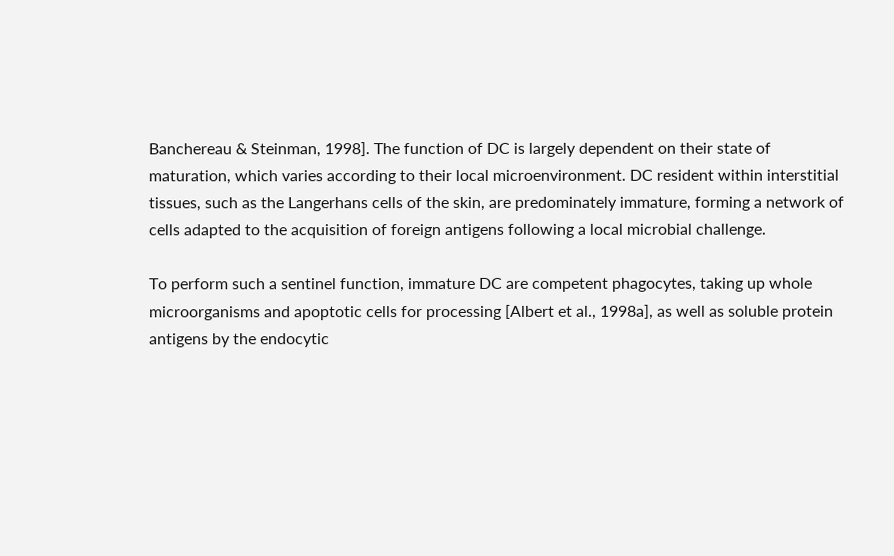Banchereau & Steinman, 1998]. The function of DC is largely dependent on their state of maturation, which varies according to their local microenvironment. DC resident within interstitial tissues, such as the Langerhans cells of the skin, are predominately immature, forming a network of cells adapted to the acquisition of foreign antigens following a local microbial challenge.

To perform such a sentinel function, immature DC are competent phagocytes, taking up whole microorganisms and apoptotic cells for processing [Albert et al., 1998a], as well as soluble protein antigens by the endocytic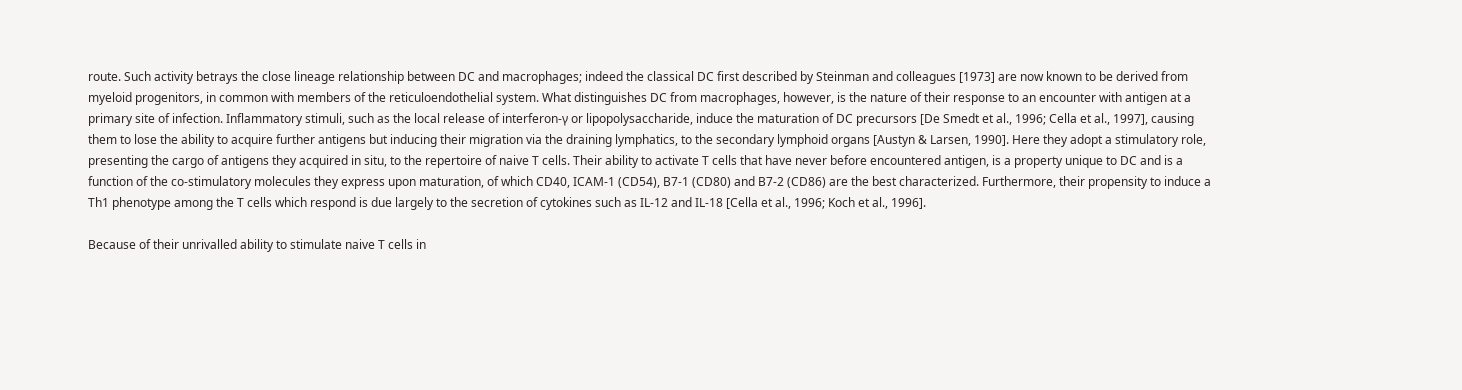route. Such activity betrays the close lineage relationship between DC and macrophages; indeed the classical DC first described by Steinman and colleagues [1973] are now known to be derived from myeloid progenitors, in common with members of the reticuloendothelial system. What distinguishes DC from macrophages, however, is the nature of their response to an encounter with antigen at a primary site of infection. Inflammatory stimuli, such as the local release of interferon-γ or lipopolysaccharide, induce the maturation of DC precursors [De Smedt et al., 1996; Cella et al., 1997], causing them to lose the ability to acquire further antigens but inducing their migration via the draining lymphatics, to the secondary lymphoid organs [Austyn & Larsen, 1990]. Here they adopt a stimulatory role, presenting the cargo of antigens they acquired in situ, to the repertoire of naive T cells. Their ability to activate T cells that have never before encountered antigen, is a property unique to DC and is a function of the co-stimulatory molecules they express upon maturation, of which CD40, ICAM-1 (CD54), B7-1 (CD80) and B7-2 (CD86) are the best characterized. Furthermore, their propensity to induce a Th1 phenotype among the T cells which respond is due largely to the secretion of cytokines such as IL-12 and IL-18 [Cella et al., 1996; Koch et al., 1996].

Because of their unrivalled ability to stimulate naive T cells in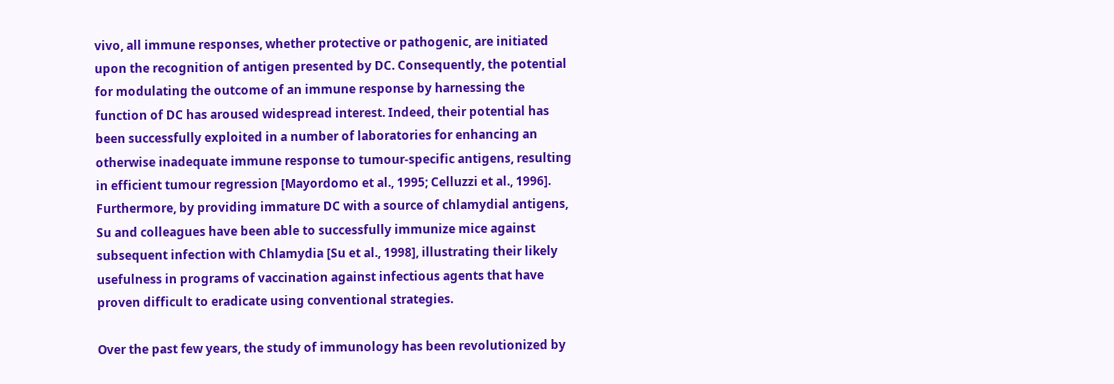vivo, all immune responses, whether protective or pathogenic, are initiated upon the recognition of antigen presented by DC. Consequently, the potential for modulating the outcome of an immune response by harnessing the function of DC has aroused widespread interest. Indeed, their potential has been successfully exploited in a number of laboratories for enhancing an otherwise inadequate immune response to tumour-specific antigens, resulting in efficient tumour regression [Mayordomo et al., 1995; Celluzzi et al., 1996]. Furthermore, by providing immature DC with a source of chlamydial antigens, Su and colleagues have been able to successfully immunize mice against subsequent infection with Chlamydia [Su et al., 1998], illustrating their likely usefulness in programs of vaccination against infectious agents that have proven difficult to eradicate using conventional strategies.

Over the past few years, the study of immunology has been revolutionized by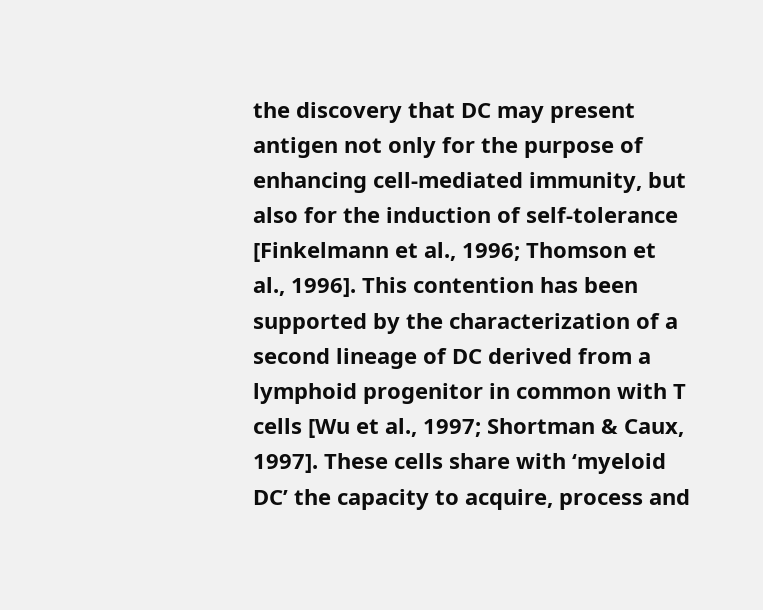the discovery that DC may present antigen not only for the purpose of enhancing cell-mediated immunity, but also for the induction of self-tolerance [Finkelmann et al., 1996; Thomson et al., 1996]. This contention has been supported by the characterization of a second lineage of DC derived from a lymphoid progenitor in common with T cells [Wu et al., 1997; Shortman & Caux, 1997]. These cells share with ‘myeloid DC’ the capacity to acquire, process and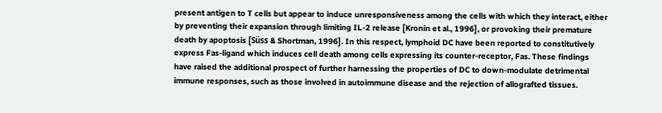present antigen to T cells but appear to induce unresponsiveness among the cells with which they interact, either by preventing their expansion through limiting IL-2 release [Kronin et al., 1996], or provoking their premature death by apoptosis [Süss & Shortman, 1996]. In this respect, lymphoid DC have been reported to constitutively express Fas-ligand which induces cell death among cells expressing its counter-receptor, Fas. These findings have raised the additional prospect of further harnessing the properties of DC to down-modulate detrimental immune responses, such as those involved in autoimmune disease and the rejection of allografted tissues.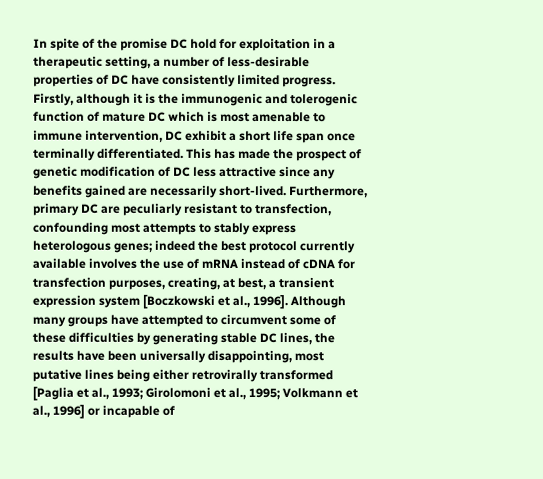In spite of the promise DC hold for exploitation in a therapeutic setting, a number of less-desirable properties of DC have consistently limited progress. Firstly, although it is the immunogenic and tolerogenic function of mature DC which is most amenable to immune intervention, DC exhibit a short life span once terminally differentiated. This has made the prospect of genetic modification of DC less attractive since any benefits gained are necessarily short-lived. Furthermore, primary DC are peculiarly resistant to transfection, confounding most attempts to stably express heterologous genes; indeed the best protocol currently available involves the use of mRNA instead of cDNA for transfection purposes, creating, at best, a transient expression system [Boczkowski et al., 1996]. Although many groups have attempted to circumvent some of these difficulties by generating stable DC lines, the results have been universally disappointing, most putative lines being either retrovirally transformed [Paglia et al., 1993; Girolomoni et al., 1995; Volkmann et al., 1996] or incapable of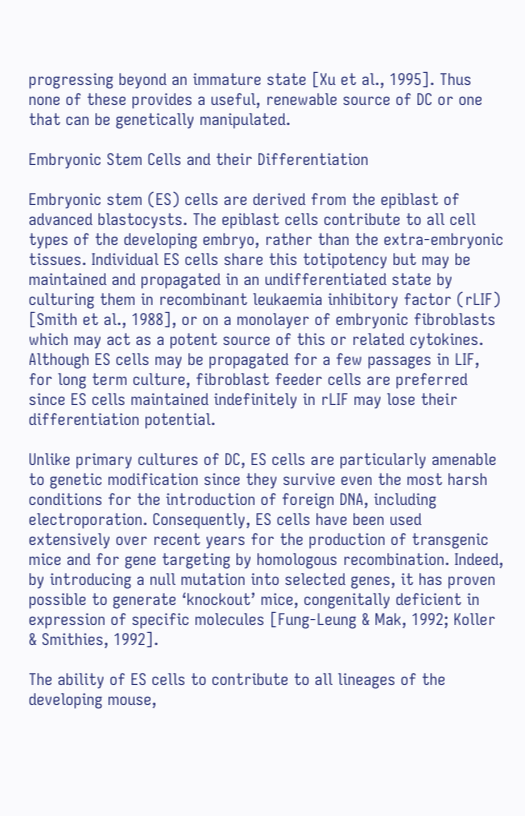progressing beyond an immature state [Xu et al., 1995]. Thus none of these provides a useful, renewable source of DC or one that can be genetically manipulated.

Embryonic Stem Cells and their Differentiation

Embryonic stem (ES) cells are derived from the epiblast of advanced blastocysts. The epiblast cells contribute to all cell types of the developing embryo, rather than the extra-embryonic tissues. Individual ES cells share this totipotency but may be maintained and propagated in an undifferentiated state by culturing them in recombinant leukaemia inhibitory factor (rLIF) [Smith et al., 1988], or on a monolayer of embryonic fibroblasts which may act as a potent source of this or related cytokines. Although ES cells may be propagated for a few passages in LIF, for long term culture, fibroblast feeder cells are preferred since ES cells maintained indefinitely in rLIF may lose their differentiation potential.

Unlike primary cultures of DC, ES cells are particularly amenable to genetic modification since they survive even the most harsh conditions for the introduction of foreign DNA, including electroporation. Consequently, ES cells have been used extensively over recent years for the production of transgenic mice and for gene targeting by homologous recombination. Indeed, by introducing a null mutation into selected genes, it has proven possible to generate ‘knockout’ mice, congenitally deficient in expression of specific molecules [Fung-Leung & Mak, 1992; Koller & Smithies, 1992].

The ability of ES cells to contribute to all lineages of the developing mouse,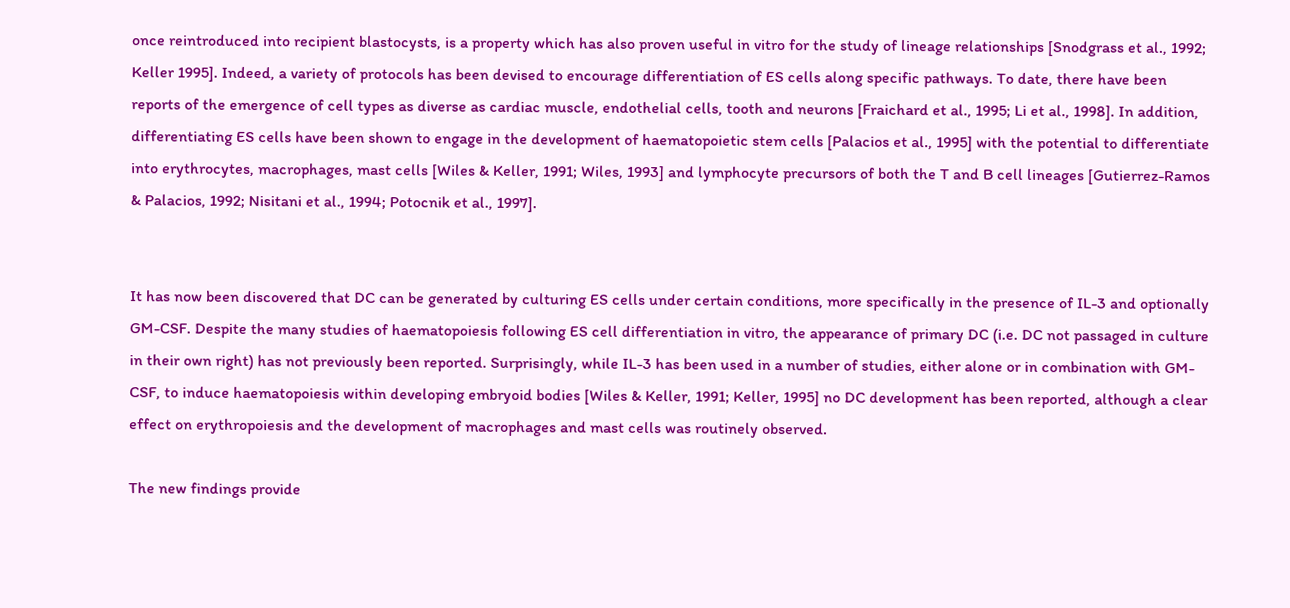once reintroduced into recipient blastocysts, is a property which has also proven useful in vitro for the study of lineage relationships [Snodgrass et al., 1992; Keller 1995]. Indeed, a variety of protocols has been devised to encourage differentiation of ES cells along specific pathways. To date, there have been reports of the emergence of cell types as diverse as cardiac muscle, endothelial cells, tooth and neurons [Fraichard et al., 1995; Li et al., 1998]. In addition, differentiating ES cells have been shown to engage in the development of haematopoietic stem cells [Palacios et al., 1995] with the potential to differentiate into erythrocytes, macrophages, mast cells [Wiles & Keller, 1991; Wiles, 1993] and lymphocyte precursors of both the T and B cell lineages [Gutierrez-Ramos & Palacios, 1992; Nisitani et al., 1994; Potocnik et al., 1997].


It has now been discovered that DC can be generated by culturing ES cells under certain conditions, more specifically in the presence of IL-3 and optionally GM-CSF. Despite the many studies of haematopoiesis following ES cell differentiation in vitro, the appearance of primary DC (i.e. DC not passaged in culture in their own right) has not previously been reported. Surprisingly, while IL-3 has been used in a number of studies, either alone or in combination with GM-CSF, to induce haematopoiesis within developing embryoid bodies [Wiles & Keller, 1991; Keller, 1995] no DC development has been reported, although a clear effect on erythropoiesis and the development of macrophages and mast cells was routinely observed.

The new findings provide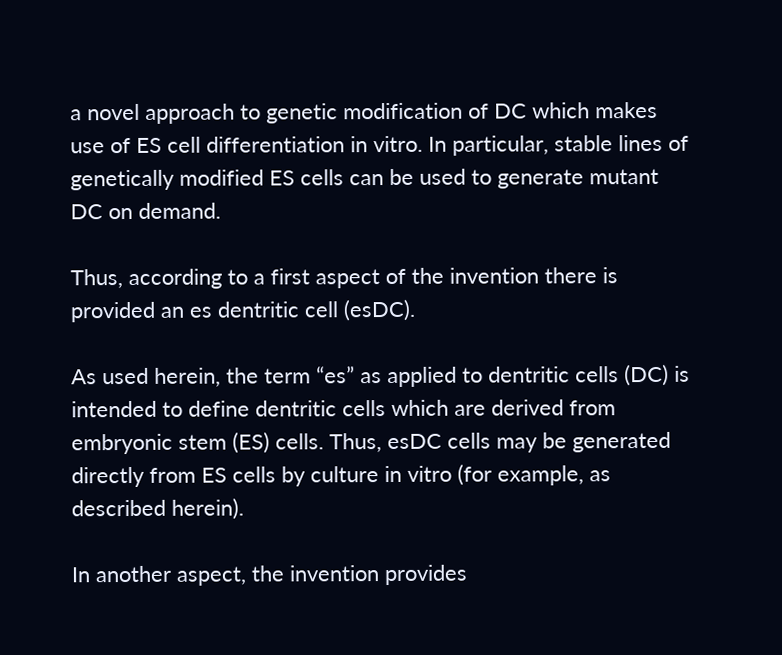a novel approach to genetic modification of DC which makes use of ES cell differentiation in vitro. In particular, stable lines of genetically modified ES cells can be used to generate mutant DC on demand.

Thus, according to a first aspect of the invention there is provided an es dentritic cell (esDC).

As used herein, the term “es” as applied to dentritic cells (DC) is intended to define dentritic cells which are derived from embryonic stem (ES) cells. Thus, esDC cells may be generated directly from ES cells by culture in vitro (for example, as described herein).

In another aspect, the invention provides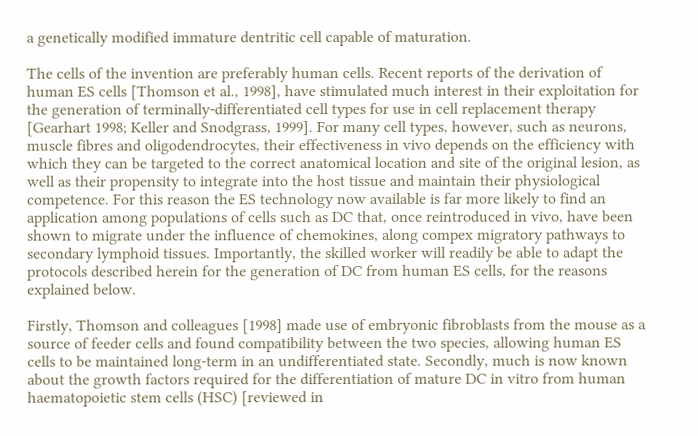a genetically modified immature dentritic cell capable of maturation.

The cells of the invention are preferably human cells. Recent reports of the derivation of human ES cells [Thomson et al., 1998], have stimulated much interest in their exploitation for the generation of terminally-differentiated cell types for use in cell replacement therapy [Gearhart 1998; Keller and Snodgrass, 1999]. For many cell types, however, such as neurons, muscle fibres and oligodendrocytes, their effectiveness in vivo depends on the efficiency with which they can be targeted to the correct anatomical location and site of the original lesion, as well as their propensity to integrate into the host tissue and maintain their physiological competence. For this reason the ES technology now available is far more likely to find an application among populations of cells such as DC that, once reintroduced in vivo, have been shown to migrate under the influence of chemokines, along compex migratory pathways to secondary lymphoid tissues. Importantly, the skilled worker will readily be able to adapt the protocols described herein for the generation of DC from human ES cells, for the reasons explained below.

Firstly, Thomson and colleagues [1998] made use of embryonic fibroblasts from the mouse as a source of feeder cells and found compatibility between the two species, allowing human ES cells to be maintained long-term in an undifferentiated state. Secondly, much is now known about the growth factors required for the differentiation of mature DC in vitro from human haematopoietic stem cells (HSC) [reviewed in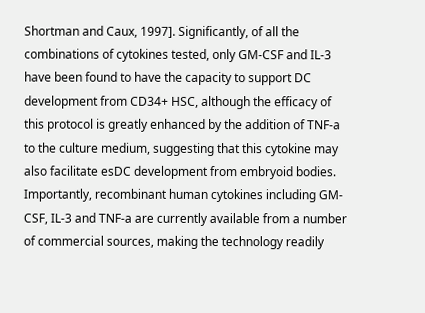Shortman and Caux, 1997]. Significantly, of all the combinations of cytokines tested, only GM-CSF and IL-3 have been found to have the capacity to support DC development from CD34+ HSC, although the efficacy of this protocol is greatly enhanced by the addition of TNF-a to the culture medium, suggesting that this cytokine may also facilitate esDC development from embryoid bodies. Importantly, recombinant human cytokines including GM-CSF, IL-3 and TNF-a are currently available from a number of commercial sources, making the technology readily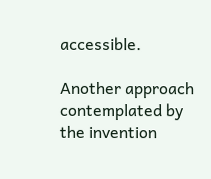accessible.

Another approach contemplated by the invention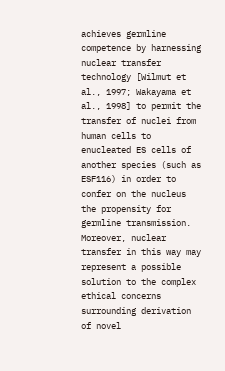achieves germline competence by harnessing nuclear transfer technology [Wilmut et al., 1997; Wakayama et al., 1998] to permit the transfer of nuclei from human cells to enucleated ES cells of another species (such as ESF116) in order to confer on the nucleus the propensity for germline transmission. Moreover, nuclear transfer in this way may represent a possible solution to the complex ethical concerns surrounding derivation of novel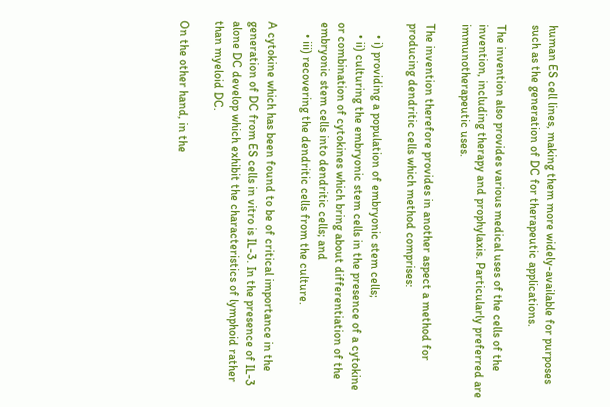human ES cell lines, making them more widely-available for purposes such as the generation of DC for therapeutic applications.

The invention also provides various medical uses of the cells of the invention, including therapy and prophylaxis. Particularly preferred are immunotherapeutic uses.

The invention therefore provides in another aspect a method for producing dendritic cells which method comprises:

    • i) providing a population of embryonic stem cells;
    • ii) culturing the embryonic stem cells in the presence of a cytokine or combination of cytokines which bring about differentiation of the embryonic stem cells into dendritic cells; and
    • iii) recovering the dendritic cells from the culture.

A cytokine which has been found to be of critical importance in the generation of DC from ES cells in vitro is IL-3. In the presence of IL-3 alone DC develop which exhibit the characteristics of lymphoid rather than myeloid DC.

On the other hand, in the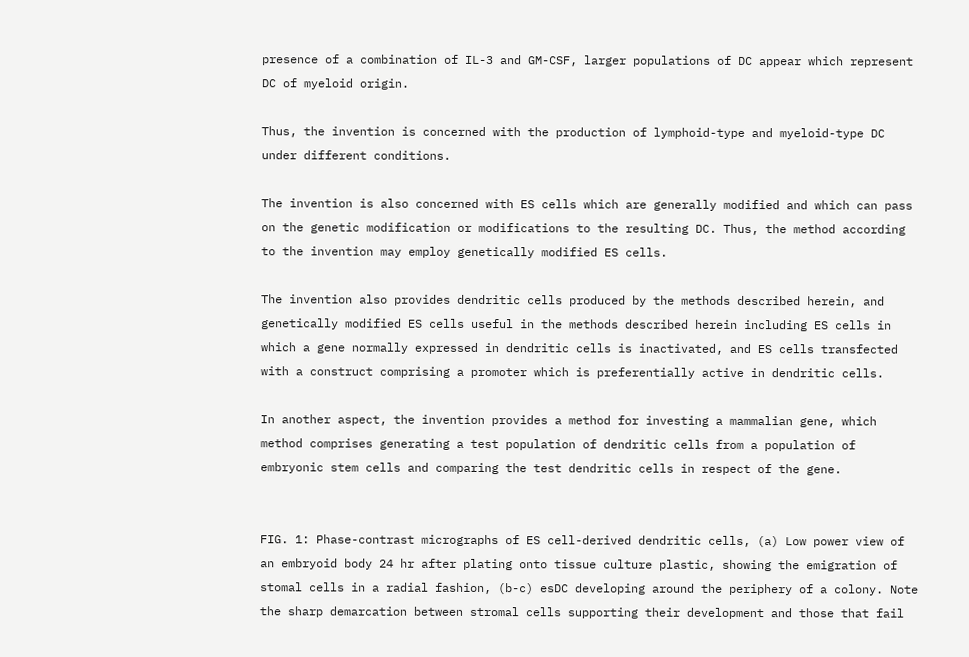presence of a combination of IL-3 and GM-CSF, larger populations of DC appear which represent DC of myeloid origin.

Thus, the invention is concerned with the production of lymphoid-type and myeloid-type DC under different conditions.

The invention is also concerned with ES cells which are generally modified and which can pass on the genetic modification or modifications to the resulting DC. Thus, the method according to the invention may employ genetically modified ES cells.

The invention also provides dendritic cells produced by the methods described herein, and genetically modified ES cells useful in the methods described herein including ES cells in which a gene normally expressed in dendritic cells is inactivated, and ES cells transfected with a construct comprising a promoter which is preferentially active in dendritic cells.

In another aspect, the invention provides a method for investing a mammalian gene, which method comprises generating a test population of dendritic cells from a population of embryonic stem cells and comparing the test dendritic cells in respect of the gene.


FIG. 1: Phase-contrast micrographs of ES cell-derived dendritic cells, (a) Low power view of an embryoid body 24 hr after plating onto tissue culture plastic, showing the emigration of stomal cells in a radial fashion, (b-c) esDC developing around the periphery of a colony. Note the sharp demarcation between stromal cells supporting their development and those that fail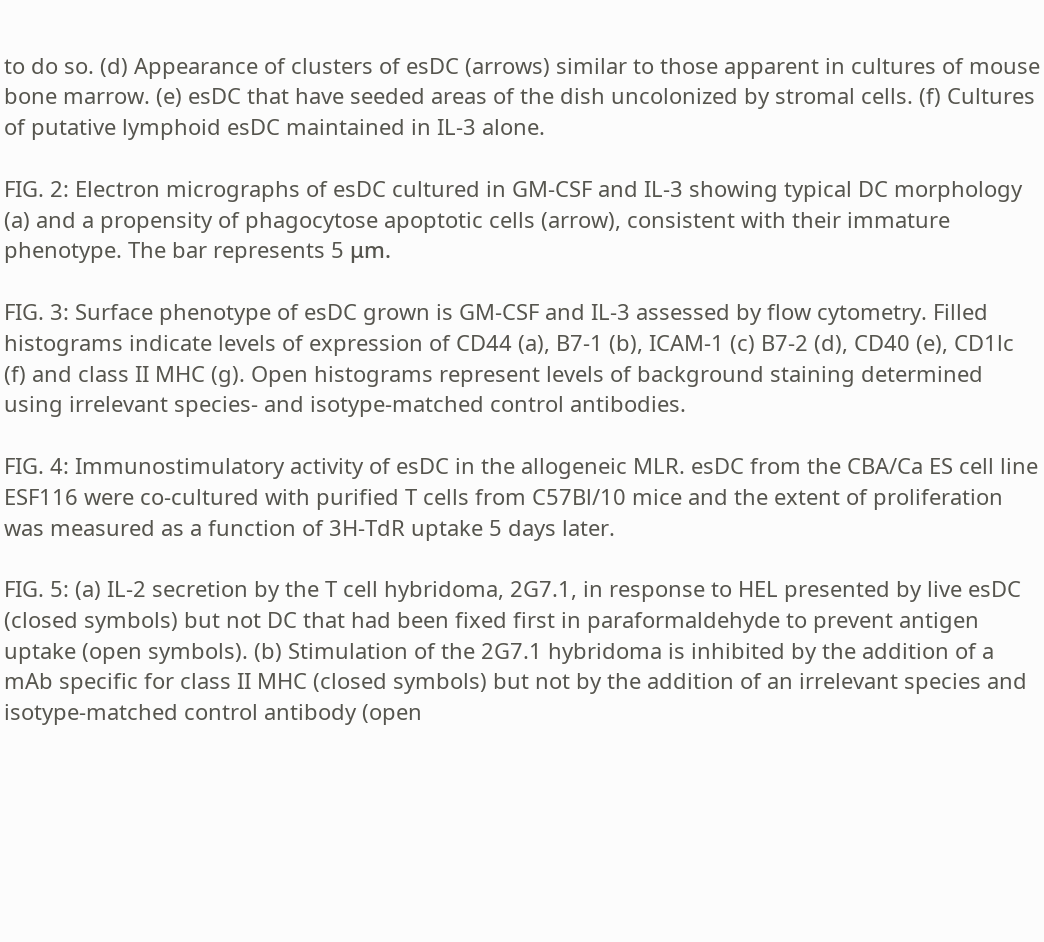to do so. (d) Appearance of clusters of esDC (arrows) similar to those apparent in cultures of mouse bone marrow. (e) esDC that have seeded areas of the dish uncolonized by stromal cells. (f) Cultures of putative lymphoid esDC maintained in IL-3 alone.

FIG. 2: Electron micrographs of esDC cultured in GM-CSF and IL-3 showing typical DC morphology (a) and a propensity of phagocytose apoptotic cells (arrow), consistent with their immature phenotype. The bar represents 5 μm.

FIG. 3: Surface phenotype of esDC grown is GM-CSF and IL-3 assessed by flow cytometry. Filled histograms indicate levels of expression of CD44 (a), B7-1 (b), ICAM-1 (c) B7-2 (d), CD40 (e), CD1lc (f) and class II MHC (g). Open histograms represent levels of background staining determined using irrelevant species- and isotype-matched control antibodies.

FIG. 4: Immunostimulatory activity of esDC in the allogeneic MLR. esDC from the CBA/Ca ES cell line ESF116 were co-cultured with purified T cells from C57Bl/10 mice and the extent of proliferation was measured as a function of 3H-TdR uptake 5 days later.

FIG. 5: (a) IL-2 secretion by the T cell hybridoma, 2G7.1, in response to HEL presented by live esDC (closed symbols) but not DC that had been fixed first in paraformaldehyde to prevent antigen uptake (open symbols). (b) Stimulation of the 2G7.1 hybridoma is inhibited by the addition of a mAb specific for class II MHC (closed symbols) but not by the addition of an irrelevant species and isotype-matched control antibody (open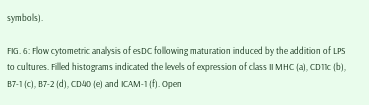symbols).

FIG. 6: Flow cytometric analysis of esDC following maturation induced by the addition of LPS to cultures. Filled histograms indicated the levels of expression of class II MHC (a), CD11c (b), B7-1 (c), B7-2 (d), CD40 (e) and ICAM-1 (f). Open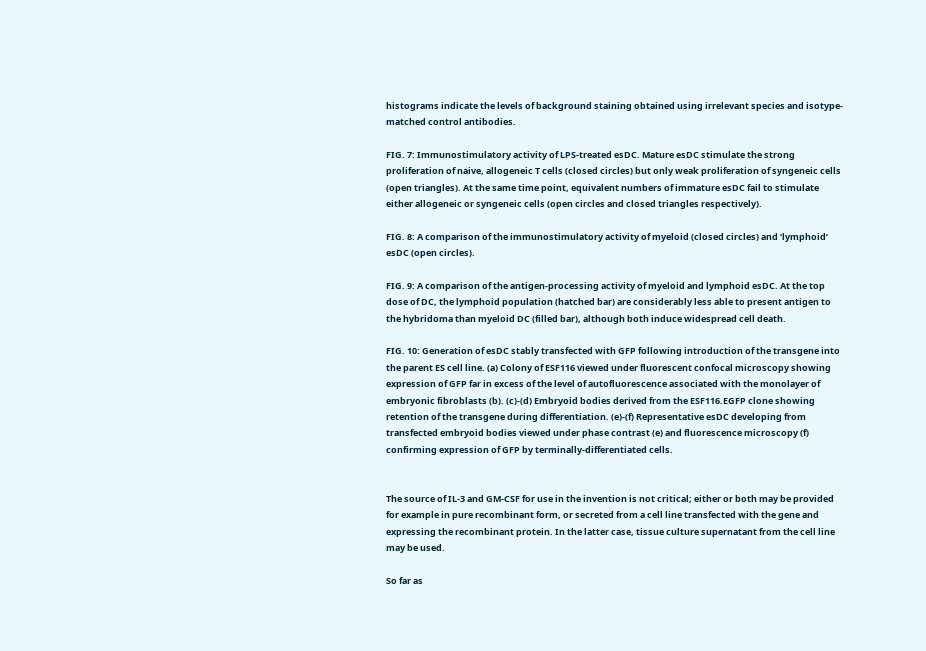histograms indicate the levels of background staining obtained using irrelevant species and isotype-matched control antibodies.

FIG. 7: Immunostimulatory activity of LPS-treated esDC. Mature esDC stimulate the strong proliferation of naive, allogeneic T cells (closed circles) but only weak proliferation of syngeneic cells (open triangles). At the same time point, equivalent numbers of immature esDC fail to stimulate either allogeneic or syngeneic cells (open circles and closed triangles respectively).

FIG. 8: A comparison of the immunostimulatory activity of myeloid (closed circles) and ‘lymphoid’ esDC (open circles).

FIG. 9: A comparison of the antigen-processing activity of myeloid and lymphoid esDC. At the top dose of DC, the lymphoid population (hatched bar) are considerably less able to present antigen to the hybridoma than myeloid DC (filled bar), although both induce widespread cell death.

FIG. 10: Generation of esDC stably transfected with GFP following introduction of the transgene into the parent ES cell line. (a) Colony of ESF116 viewed under fluorescent confocal microscopy showing expression of GFP far in excess of the level of autofluorescence associated with the monolayer of embryonic fibroblasts (b). (c)-(d) Embryoid bodies derived from the ESF116.EGFP clone showing retention of the transgene during differentiation. (e)-(f) Representative esDC developing from transfected embryoid bodies viewed under phase contrast (e) and fluorescence microscopy (f) confirming expression of GFP by terminally-differentiated cells.


The source of IL-3 and GM-CSF for use in the invention is not critical; either or both may be provided for example in pure recombinant form, or secreted from a cell line transfected with the gene and expressing the recombinant protein. In the latter case, tissue culture supernatant from the cell line may be used.

So far as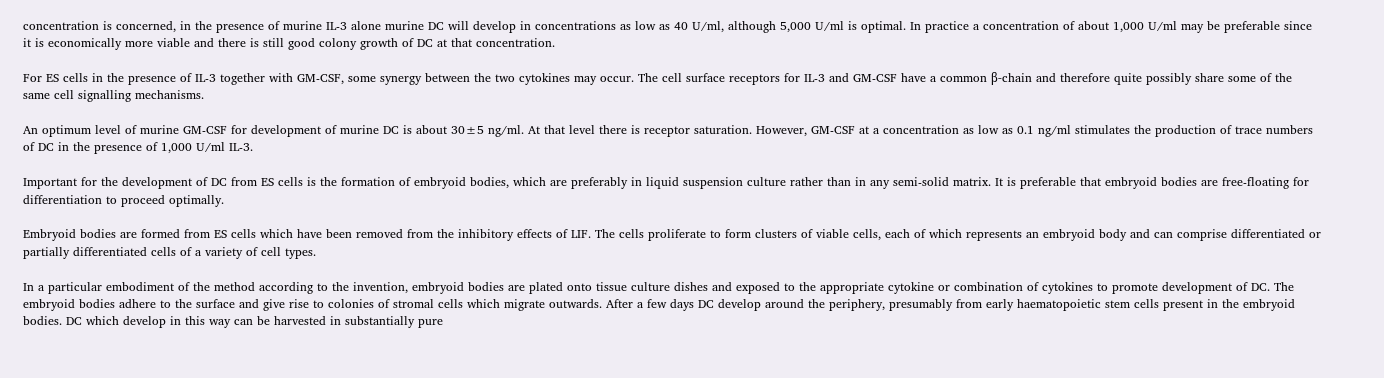concentration is concerned, in the presence of murine IL-3 alone murine DC will develop in concentrations as low as 40 U/ml, although 5,000 U/ml is optimal. In practice a concentration of about 1,000 U/ml may be preferable since it is economically more viable and there is still good colony growth of DC at that concentration.

For ES cells in the presence of IL-3 together with GM-CSF, some synergy between the two cytokines may occur. The cell surface receptors for IL-3 and GM-CSF have a common β-chain and therefore quite possibly share some of the same cell signalling mechanisms.

An optimum level of murine GM-CSF for development of murine DC is about 30±5 ng/ml. At that level there is receptor saturation. However, GM-CSF at a concentration as low as 0.1 ng/ml stimulates the production of trace numbers of DC in the presence of 1,000 U/ml IL-3.

Important for the development of DC from ES cells is the formation of embryoid bodies, which are preferably in liquid suspension culture rather than in any semi-solid matrix. It is preferable that embryoid bodies are free-floating for differentiation to proceed optimally.

Embryoid bodies are formed from ES cells which have been removed from the inhibitory effects of LIF. The cells proliferate to form clusters of viable cells, each of which represents an embryoid body and can comprise differentiated or partially differentiated cells of a variety of cell types.

In a particular embodiment of the method according to the invention, embryoid bodies are plated onto tissue culture dishes and exposed to the appropriate cytokine or combination of cytokines to promote development of DC. The embryoid bodies adhere to the surface and give rise to colonies of stromal cells which migrate outwards. After a few days DC develop around the periphery, presumably from early haematopoietic stem cells present in the embryoid bodies. DC which develop in this way can be harvested in substantially pure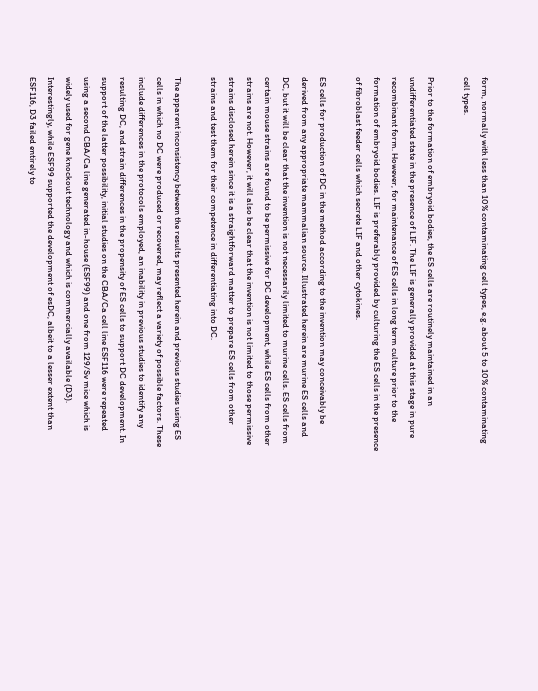form, normally with less than 10% contaminating cell types, e.g. about 5 to 10% contaminating cell types.

Prior to the formation of embryoid bodies, the ES cells are routinely maintained in an undifferentiated state in the presence of LIF. The LIF is generally provided at this stage in pure recombinant form. However, for maintenance of ES cells in long term culture prior to the formation of embryoid bodies. LIF is preferably provided by culturing the ES cells in the presence of fibroblast feeder cells which secrete LIF and other cytokines.

ES cells for production of DC in the method according to the invention may conceivably be derived from any appropriate mammalian source. Illustrated herein are murine ES cells and DC, but it will be clear that the invention is not necessarily limited to murine cells. ES cells from certain mouse strains are found to be permissive for DC development, while ES cells from other strains are not. However, it will also be clear that the invention is not limited to those permissive strains disclosed herein since it is a straightforward matter to prepare ES cells from other strains and test them for their competence in differentiating into DC.

The apparent inconsistency between the results presented herein and previous studies using ES cells in which no DC were produced or recovered, may reflect a variety of possible factors. These include differences in the protocols employed, an inability in previous studies to identify any resulting DC, and strain differences in the propensity of ES cells to support DC development. In support of the latter possibility, initial studies on the CBA/Ca cell line ESF116 were repeated using a second CBA/Ca line generated in-house (ESF99) and one from 129/Sv mice which is widely used for gene knockout technology and which is commercially available (D3). Interestingly, while ESF99 supported the development of esDC, albeit to a lesser extent than ESF116, D3 failed entirely to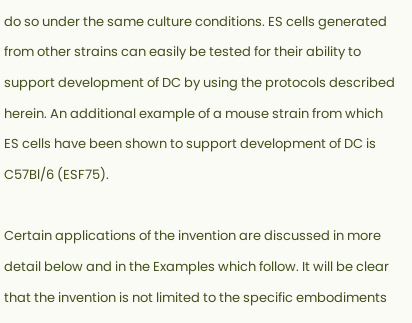do so under the same culture conditions. ES cells generated from other strains can easily be tested for their ability to support development of DC by using the protocols described herein. An additional example of a mouse strain from which ES cells have been shown to support development of DC is C57Bl/6 (ESF75).

Certain applications of the invention are discussed in more detail below and in the Examples which follow. It will be clear that the invention is not limited to the specific embodiments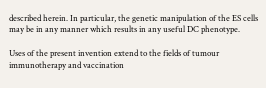described herein. In particular, the genetic manipulation of the ES cells may be in any manner which results in any useful DC phenotype.

Uses of the present invention extend to the fields of tumour immunotherapy and vaccination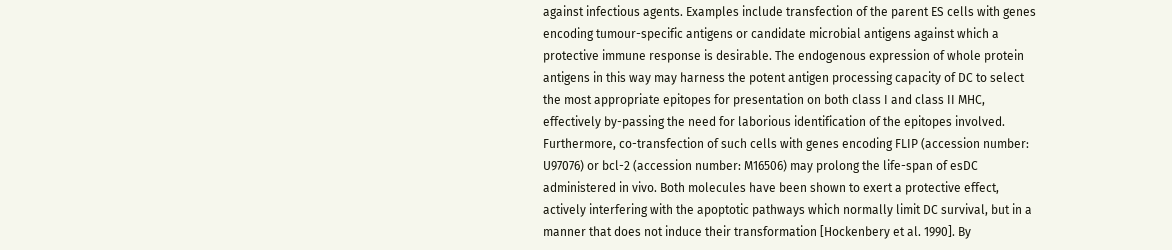against infectious agents. Examples include transfection of the parent ES cells with genes encoding tumour-specific antigens or candidate microbial antigens against which a protective immune response is desirable. The endogenous expression of whole protein antigens in this way may harness the potent antigen processing capacity of DC to select the most appropriate epitopes for presentation on both class I and class II MHC, effectively by-passing the need for laborious identification of the epitopes involved. Furthermore, co-transfection of such cells with genes encoding FLIP (accession number: U97076) or bcl-2 (accession number: M16506) may prolong the life-span of esDC administered in vivo. Both molecules have been shown to exert a protective effect, actively interfering with the apoptotic pathways which normally limit DC survival, but in a manner that does not induce their transformation [Hockenbery et al. 1990]. By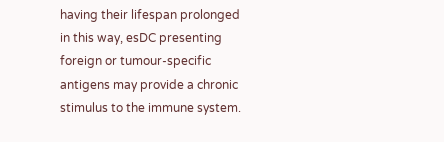having their lifespan prolonged in this way, esDC presenting foreign or tumour-specific antigens may provide a chronic stimulus to the immune system.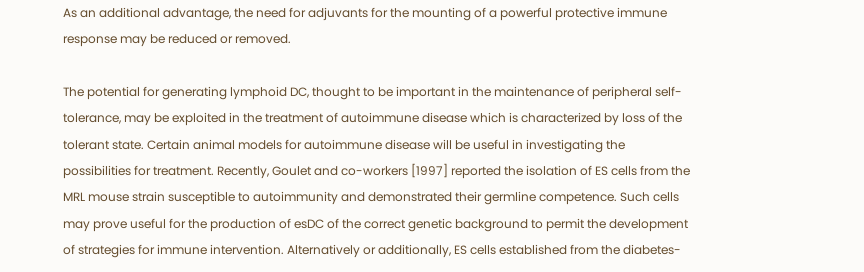As an additional advantage, the need for adjuvants for the mounting of a powerful protective immune response may be reduced or removed.

The potential for generating lymphoid DC, thought to be important in the maintenance of peripheral self-tolerance, may be exploited in the treatment of autoimmune disease which is characterized by loss of the tolerant state. Certain animal models for autoimmune disease will be useful in investigating the possibilities for treatment. Recently, Goulet and co-workers [1997] reported the isolation of ES cells from the MRL mouse strain susceptible to autoimmunity and demonstrated their germline competence. Such cells may prove useful for the production of esDC of the correct genetic background to permit the development of strategies for immune intervention. Alternatively or additionally, ES cells established from the diabetes-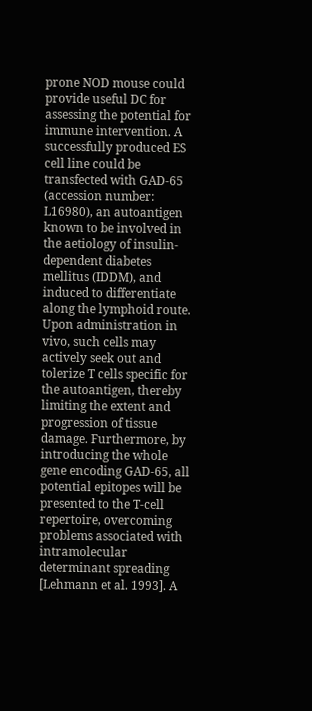prone NOD mouse could provide useful DC for assessing the potential for immune intervention. A successfully produced ES cell line could be transfected with GAD-65 (accession number: L16980), an autoantigen known to be involved in the aetiology of insulin-dependent diabetes mellitus (IDDM), and induced to differentiate along the lymphoid route. Upon administration in vivo, such cells may actively seek out and tolerize T cells specific for the autoantigen, thereby limiting the extent and progression of tissue damage. Furthermore, by introducing the whole gene encoding GAD-65, all potential epitopes will be presented to the T-cell repertoire, overcoming problems associated with intramolecular determinant spreading [Lehmann et al. 1993]. A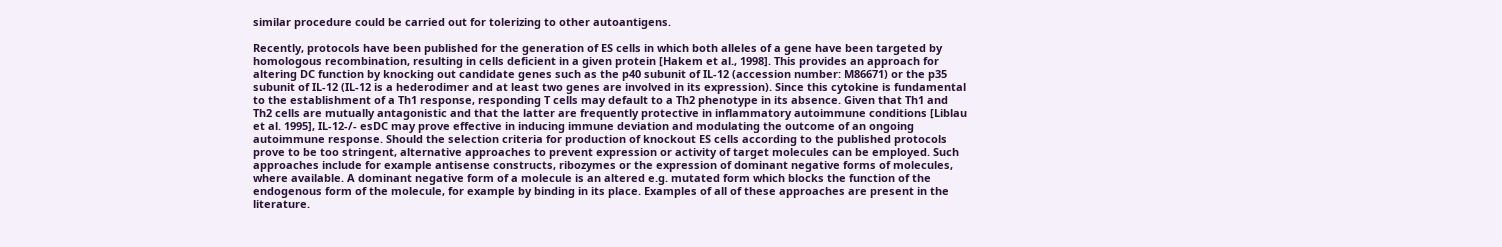similar procedure could be carried out for tolerizing to other autoantigens.

Recently, protocols have been published for the generation of ES cells in which both alleles of a gene have been targeted by homologous recombination, resulting in cells deficient in a given protein [Hakem et al., 1998]. This provides an approach for altering DC function by knocking out candidate genes such as the p40 subunit of IL-12 (accession number: M86671) or the p35 subunit of IL-12 (IL-12 is a hederodimer and at least two genes are involved in its expression). Since this cytokine is fundamental to the establishment of a Th1 response, responding T cells may default to a Th2 phenotype in its absence. Given that Th1 and Th2 cells are mutually antagonistic and that the latter are frequently protective in inflammatory autoimmune conditions [Liblau et al. 1995], IL-12-/- esDC may prove effective in inducing immune deviation and modulating the outcome of an ongoing autoimmune response. Should the selection criteria for production of knockout ES cells according to the published protocols prove to be too stringent, alternative approaches to prevent expression or activity of target molecules can be employed. Such approaches include for example antisense constructs, ribozymes or the expression of dominant negative forms of molecules, where available. A dominant negative form of a molecule is an altered e.g. mutated form which blocks the function of the endogenous form of the molecule, for example by binding in its place. Examples of all of these approaches are present in the literature.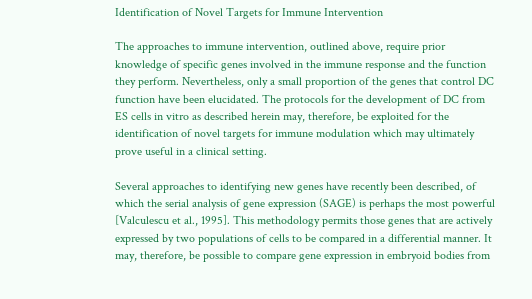Identification of Novel Targets for Immune Intervention

The approaches to immune intervention, outlined above, require prior knowledge of specific genes involved in the immune response and the function they perform. Nevertheless, only a small proportion of the genes that control DC function have been elucidated. The protocols for the development of DC from ES cells in vitro as described herein may, therefore, be exploited for the identification of novel targets for immune modulation which may ultimately prove useful in a clinical setting.

Several approaches to identifying new genes have recently been described, of which the serial analysis of gene expression (SAGE) is perhaps the most powerful [Valculescu et al., 1995]. This methodology permits those genes that are actively expressed by two populations of cells to be compared in a differential manner. It may, therefore, be possible to compare gene expression in embryoid bodies from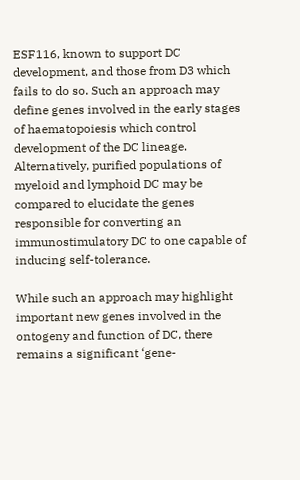ESF116, known to support DC development, and those from D3 which fails to do so. Such an approach may define genes involved in the early stages of haematopoiesis which control development of the DC lineage. Alternatively, purified populations of myeloid and lymphoid DC may be compared to elucidate the genes responsible for converting an immunostimulatory DC to one capable of inducing self-tolerance.

While such an approach may highlight important new genes involved in the ontogeny and function of DC, there remains a significant ‘gene-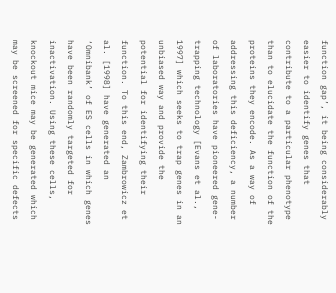function gap’, it being considerably easier to identify genes that contribute to a particular phenotype than to elucidate the function of the proteins they encode. As a way of addressing this deficiency, a number of laboratories have pioneered gene-trapping technology [Evans et al., 1997] which seeks to trap genes in an unbiased way and provide the potential for identifying their function. To this end, Zambrowicz et al. [1998] have generated an ‘Omnibank’ of ES cells in which genes have been randomly targeted for inactivation. Using these cells, knockout mice may be generated which may be screened for specific defects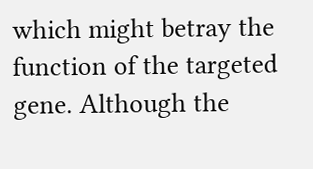which might betray the function of the targeted gene. Although the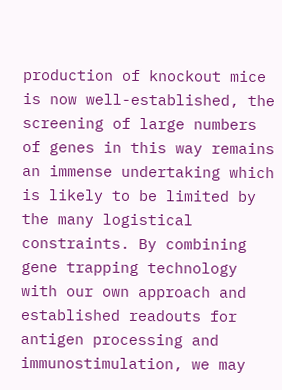production of knockout mice is now well-established, the screening of large numbers of genes in this way remains an immense undertaking which is likely to be limited by the many logistical constraints. By combining gene trapping technology with our own approach and established readouts for antigen processing and immunostimulation, we may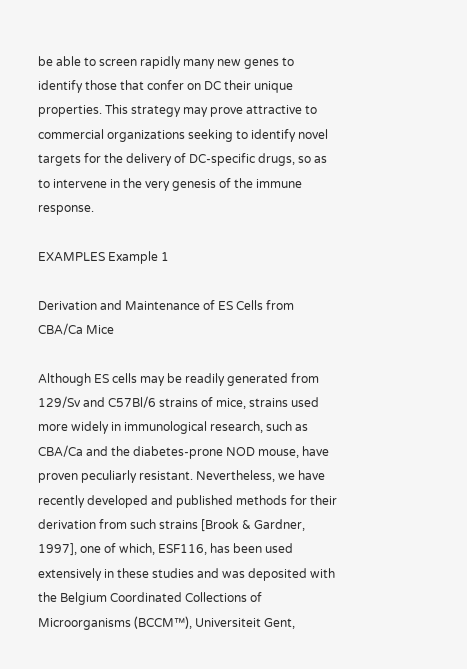be able to screen rapidly many new genes to identify those that confer on DC their unique properties. This strategy may prove attractive to commercial organizations seeking to identify novel targets for the delivery of DC-specific drugs, so as to intervene in the very genesis of the immune response.

EXAMPLES Example 1

Derivation and Maintenance of ES Cells from CBA/Ca Mice

Although ES cells may be readily generated from 129/Sv and C57Bl/6 strains of mice, strains used more widely in immunological research, such as CBA/Ca and the diabetes-prone NOD mouse, have proven peculiarly resistant. Nevertheless, we have recently developed and published methods for their derivation from such strains [Brook & Gardner, 1997], one of which, ESF116, has been used extensively in these studies and was deposited with the Belgium Coordinated Collections of Microorganisms (BCCM™), Universiteit Gent,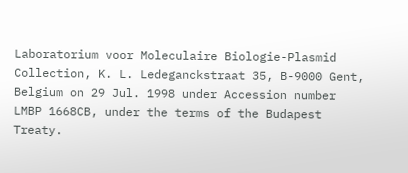Laboratorium voor Moleculaire Biologie-Plasmid Collection, K. L. Ledeganckstraat 35, B-9000 Gent, Belgium on 29 Jul. 1998 under Accession number LMBP 1668CB, under the terms of the Budapest Treaty.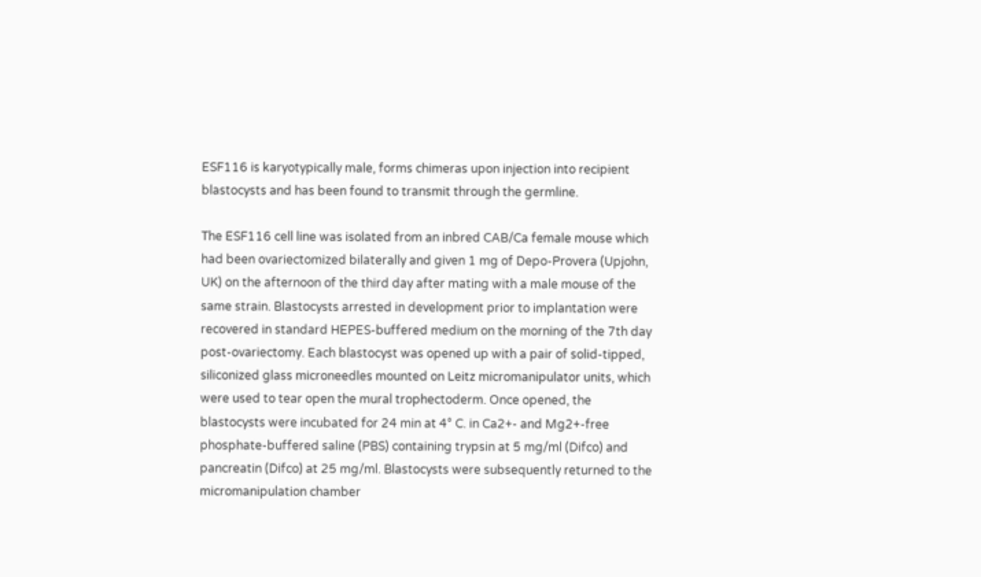ESF116 is karyotypically male, forms chimeras upon injection into recipient blastocysts and has been found to transmit through the germline.

The ESF116 cell line was isolated from an inbred CAB/Ca female mouse which had been ovariectomized bilaterally and given 1 mg of Depo-Provera (Upjohn, UK) on the afternoon of the third day after mating with a male mouse of the same strain. Blastocysts arrested in development prior to implantation were recovered in standard HEPES-buffered medium on the morning of the 7th day post-ovariectomy. Each blastocyst was opened up with a pair of solid-tipped, siliconized glass microneedles mounted on Leitz micromanipulator units, which were used to tear open the mural trophectoderm. Once opened, the blastocysts were incubated for 24 min at 4° C. in Ca2+- and Mg2+-free phosphate-buffered saline (PBS) containing trypsin at 5 mg/ml (Difco) and pancreatin (Difco) at 25 mg/ml. Blastocysts were subsequently returned to the micromanipulation chamber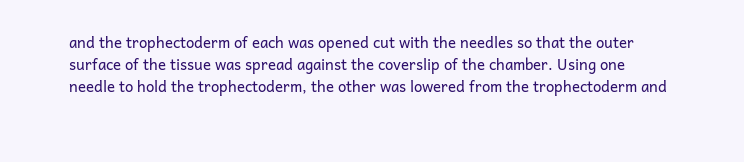and the trophectoderm of each was opened cut with the needles so that the outer surface of the tissue was spread against the coverslip of the chamber. Using one needle to hold the trophectoderm, the other was lowered from the trophectoderm and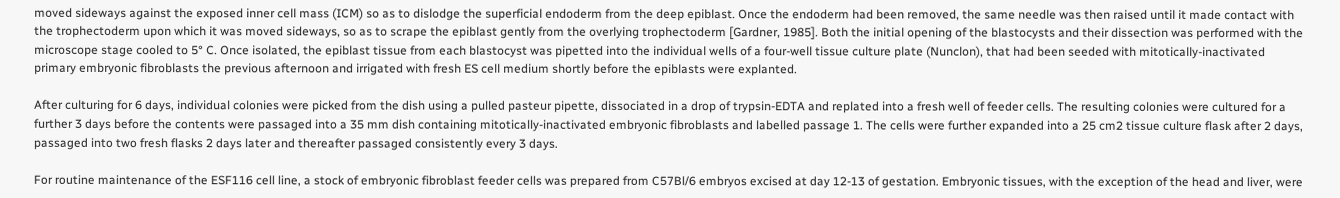moved sideways against the exposed inner cell mass (ICM) so as to dislodge the superficial endoderm from the deep epiblast. Once the endoderm had been removed, the same needle was then raised until it made contact with the trophectoderm upon which it was moved sideways, so as to scrape the epiblast gently from the overlying trophectoderm [Gardner, 1985]. Both the initial opening of the blastocysts and their dissection was performed with the microscope stage cooled to 5° C. Once isolated, the epiblast tissue from each blastocyst was pipetted into the individual wells of a four-well tissue culture plate (Nunclon), that had been seeded with mitotically-inactivated primary embryonic fibroblasts the previous afternoon and irrigated with fresh ES cell medium shortly before the epiblasts were explanted.

After culturing for 6 days, individual colonies were picked from the dish using a pulled pasteur pipette, dissociated in a drop of trypsin-EDTA and replated into a fresh well of feeder cells. The resulting colonies were cultured for a further 3 days before the contents were passaged into a 35 mm dish containing mitotically-inactivated embryonic fibroblasts and labelled passage 1. The cells were further expanded into a 25 cm2 tissue culture flask after 2 days, passaged into two fresh flasks 2 days later and thereafter passaged consistently every 3 days.

For routine maintenance of the ESF116 cell line, a stock of embryonic fibroblast feeder cells was prepared from C57Bl/6 embryos excised at day 12-13 of gestation. Embryonic tissues, with the exception of the head and liver, were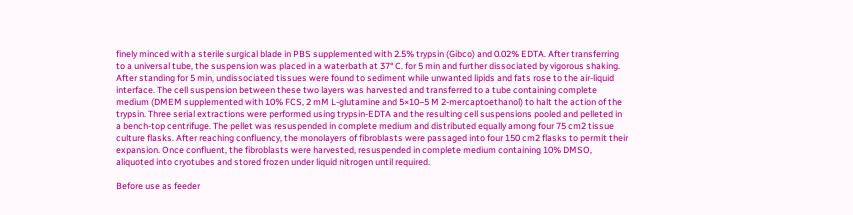finely minced with a sterile surgical blade in PBS supplemented with 2.5% trypsin (Gibco) and 0.02% EDTA. After transferring to a universal tube, the suspension was placed in a waterbath at 37° C. for 5 min and further dissociated by vigorous shaking. After standing for 5 min, undissociated tissues were found to sediment while unwanted lipids and fats rose to the air-liquid interface. The cell suspension between these two layers was harvested and transferred to a tube containing complete medium (DMEM supplemented with 10% FCS, 2 mM L-glutamine and 5×10−5 M 2-mercaptoethanol) to halt the action of the trypsin. Three serial extractions were performed using trypsin-EDTA and the resulting cell suspensions pooled and pelleted in a bench-top centrifuge. The pellet was resuspended in complete medium and distributed equally among four 75 cm2 tissue culture flasks. After reaching confluency, the monolayers of fibroblasts were passaged into four 150 cm2 flasks to permit their expansion. Once confluent, the fibroblasts were harvested, resuspended in complete medium containing 10% DMSO, aliquoted into cryotubes and stored frozen under liquid nitrogen until required.

Before use as feeder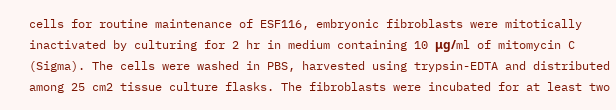cells for routine maintenance of ESF116, embryonic fibroblasts were mitotically inactivated by culturing for 2 hr in medium containing 10 μg/ml of mitomycin C (Sigma). The cells were washed in PBS, harvested using trypsin-EDTA and distributed among 25 cm2 tissue culture flasks. The fibroblasts were incubated for at least two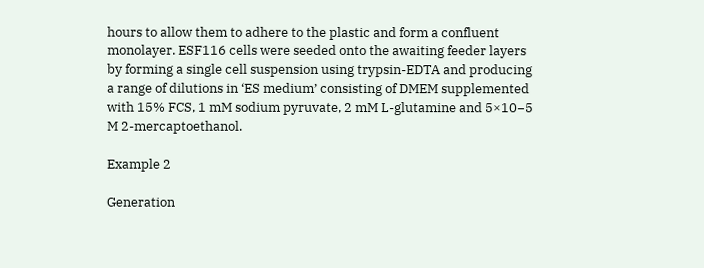hours to allow them to adhere to the plastic and form a confluent monolayer. ESF116 cells were seeded onto the awaiting feeder layers by forming a single cell suspension using trypsin-EDTA and producing a range of dilutions in ‘ES medium’ consisting of DMEM supplemented with 15% FCS, 1 mM sodium pyruvate, 2 mM L-glutamine and 5×10−5 M 2-mercaptoethanol.

Example 2

Generation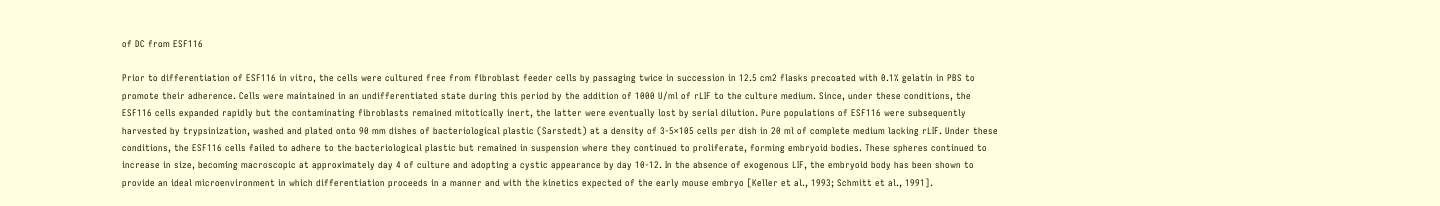of DC from ESF116

Prior to differentiation of ESF116 in vitro, the cells were cultured free from fibroblast feeder cells by passaging twice in succession in 12.5 cm2 flasks precoated with 0.1% gelatin in PBS to promote their adherence. Cells were maintained in an undifferentiated state during this period by the addition of 1000 U/ml of rLIF to the culture medium. Since, under these conditions, the ESF116 cells expanded rapidly but the contaminating fibroblasts remained mitotically inert, the latter were eventually lost by serial dilution. Pure populations of ESF116 were subsequently harvested by trypsinization, washed and plated onto 90 mm dishes of bacteriological plastic (Sarstedt) at a density of 3-5×105 cells per dish in 20 ml of complete medium lacking rLIF. Under these conditions, the ESF116 cells failed to adhere to the bacteriological plastic but remained in suspension where they continued to proliferate, forming embryoid bodies. These spheres continued to increase in size, becoming macroscopic at approximately day 4 of culture and adopting a cystic appearance by day 10-12. In the absence of exogenous LIF, the embryoid body has been shown to provide an ideal microenvironment in which differentiation proceeds in a manner and with the kinetics expected of the early mouse embryo [Keller et al., 1993; Schmitt et al., 1991].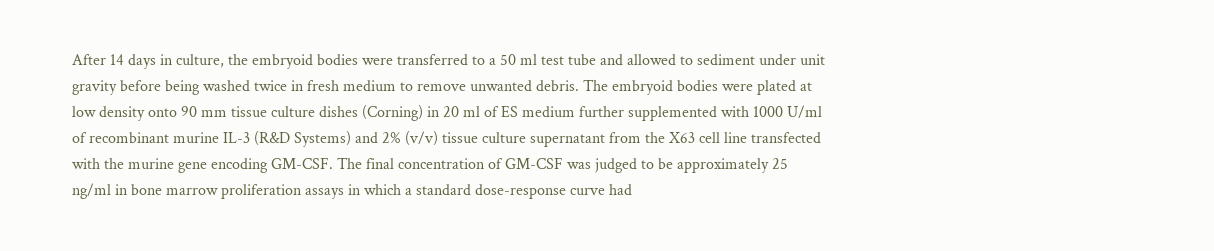After 14 days in culture, the embryoid bodies were transferred to a 50 ml test tube and allowed to sediment under unit gravity before being washed twice in fresh medium to remove unwanted debris. The embryoid bodies were plated at low density onto 90 mm tissue culture dishes (Corning) in 20 ml of ES medium further supplemented with 1000 U/ml of recombinant murine IL-3 (R&D Systems) and 2% (v/v) tissue culture supernatant from the X63 cell line transfected with the murine gene encoding GM-CSF. The final concentration of GM-CSF was judged to be approximately 25 ng/ml in bone marrow proliferation assays in which a standard dose-response curve had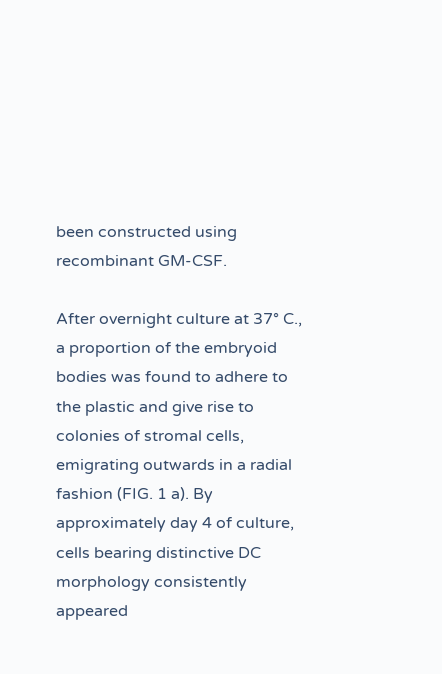been constructed using recombinant GM-CSF.

After overnight culture at 37° C., a proportion of the embryoid bodies was found to adhere to the plastic and give rise to colonies of stromal cells, emigrating outwards in a radial fashion (FIG. 1 a). By approximately day 4 of culture, cells bearing distinctive DC morphology consistently appeared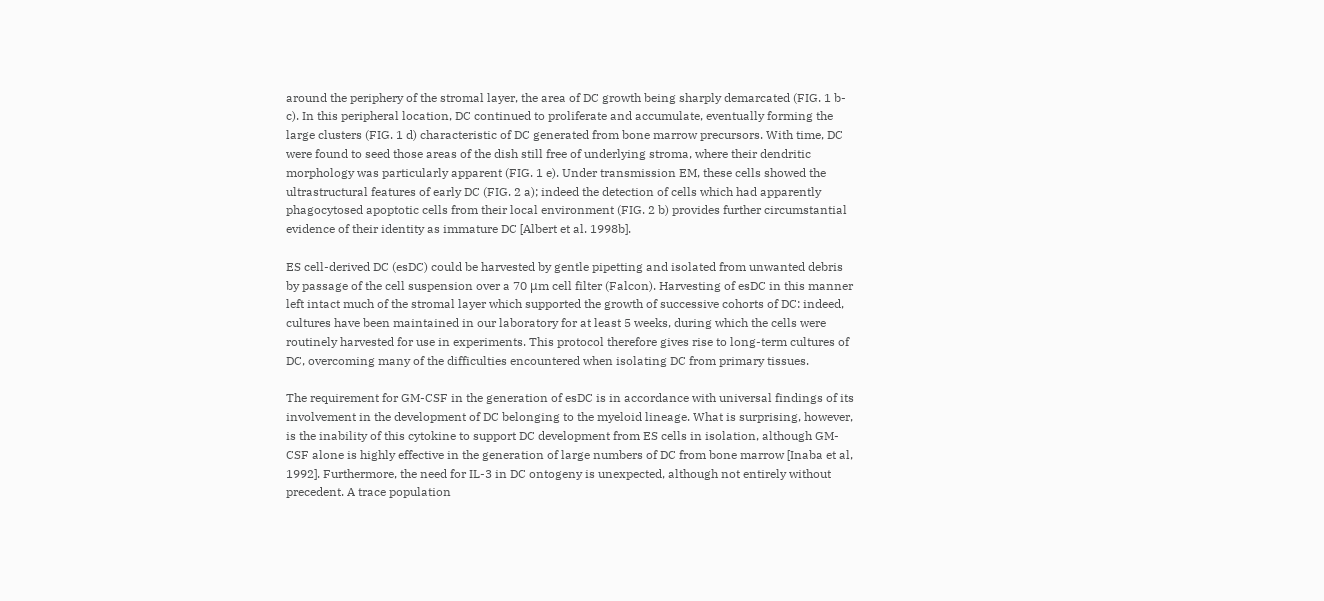around the periphery of the stromal layer, the area of DC growth being sharply demarcated (FIG. 1 b-c). In this peripheral location, DC continued to proliferate and accumulate, eventually forming the large clusters (FIG. 1 d) characteristic of DC generated from bone marrow precursors. With time, DC were found to seed those areas of the dish still free of underlying stroma, where their dendritic morphology was particularly apparent (FIG. 1 e). Under transmission EM, these cells showed the ultrastructural features of early DC (FIG. 2 a); indeed the detection of cells which had apparently phagocytosed apoptotic cells from their local environment (FIG. 2 b) provides further circumstantial evidence of their identity as immature DC [Albert et al. 1998b].

ES cell-derived DC (esDC) could be harvested by gentle pipetting and isolated from unwanted debris by passage of the cell suspension over a 70 μm cell filter (Falcon). Harvesting of esDC in this manner left intact much of the stromal layer which supported the growth of successive cohorts of DC: indeed, cultures have been maintained in our laboratory for at least 5 weeks, during which the cells were routinely harvested for use in experiments. This protocol therefore gives rise to long-term cultures of DC, overcoming many of the difficulties encountered when isolating DC from primary tissues.

The requirement for GM-CSF in the generation of esDC is in accordance with universal findings of its involvement in the development of DC belonging to the myeloid lineage. What is surprising, however, is the inability of this cytokine to support DC development from ES cells in isolation, although GM-CSF alone is highly effective in the generation of large numbers of DC from bone marrow [Inaba et al, 1992]. Furthermore, the need for IL-3 in DC ontogeny is unexpected, although not entirely without precedent. A trace population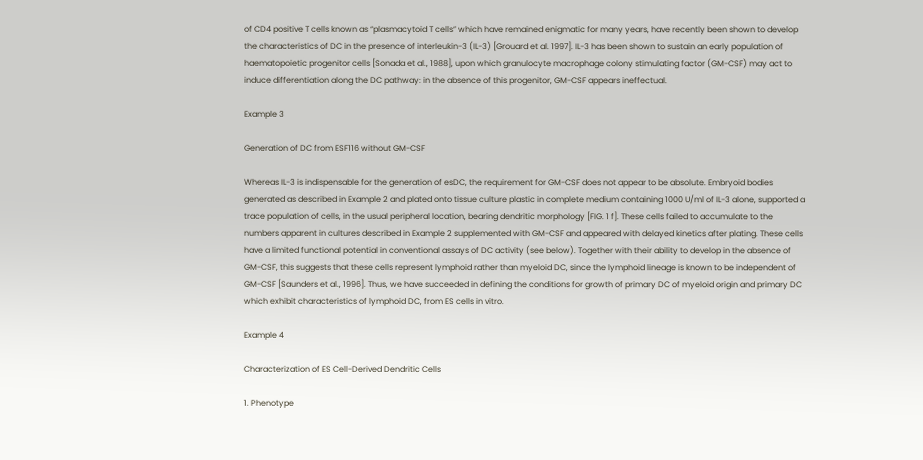of CD4 positive T cells known as “plasmacytoid T cells” which have remained enigmatic for many years, have recently been shown to develop the characteristics of DC in the presence of interleukin-3 (IL-3) [Grouard et al. 1997]. IL-3 has been shown to sustain an early population of haematopoietic progenitor cells [Sonada et al., 1988], upon which granulocyte macrophage colony stimulating factor (GM-CSF) may act to induce differentiation along the DC pathway: in the absence of this progenitor, GM-CSF appears ineffectual.

Example 3

Generation of DC from ESF116 without GM-CSF

Whereas IL-3 is indispensable for the generation of esDC, the requirement for GM-CSF does not appear to be absolute. Embryoid bodies generated as described in Example 2 and plated onto tissue culture plastic in complete medium containing 1000 U/ml of IL-3 alone, supported a trace population of cells, in the usual peripheral location, bearing dendritic morphology [FIG. 1 f]. These cells failed to accumulate to the numbers apparent in cultures described in Example 2 supplemented with GM-CSF and appeared with delayed kinetics after plating. These cells have a limited functional potential in conventional assays of DC activity (see below). Together with their ability to develop in the absence of GM-CSF, this suggests that these cells represent lymphoid rather than myeloid DC, since the lymphoid lineage is known to be independent of GM-CSF [Saunders et al., 1996]. Thus, we have succeeded in defining the conditions for growth of primary DC of myeloid origin and primary DC which exhibit characteristics of lymphoid DC, from ES cells in vitro.

Example 4

Characterization of ES Cell-Derived Dendritic Cells

1. Phenotype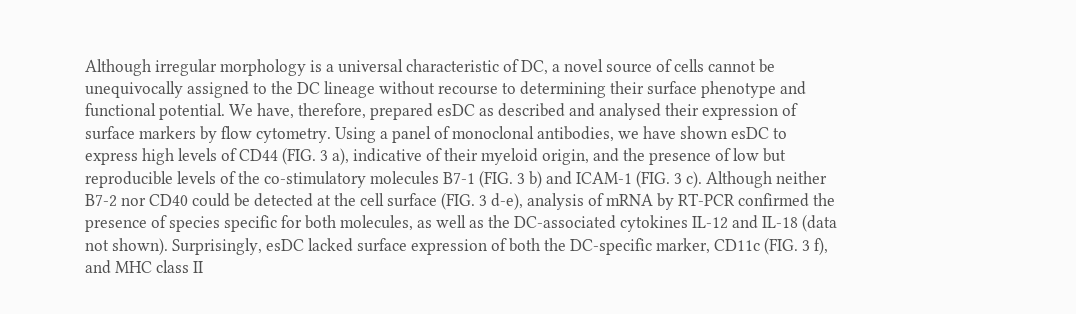Although irregular morphology is a universal characteristic of DC, a novel source of cells cannot be unequivocally assigned to the DC lineage without recourse to determining their surface phenotype and functional potential. We have, therefore, prepared esDC as described and analysed their expression of surface markers by flow cytometry. Using a panel of monoclonal antibodies, we have shown esDC to express high levels of CD44 (FIG. 3 a), indicative of their myeloid origin, and the presence of low but reproducible levels of the co-stimulatory molecules B7-1 (FIG. 3 b) and ICAM-1 (FIG. 3 c). Although neither B7-2 nor CD40 could be detected at the cell surface (FIG. 3 d-e), analysis of mRNA by RT-PCR confirmed the presence of species specific for both molecules, as well as the DC-associated cytokines IL-12 and IL-18 (data not shown). Surprisingly, esDC lacked surface expression of both the DC-specific marker, CD11c (FIG. 3 f), and MHC class II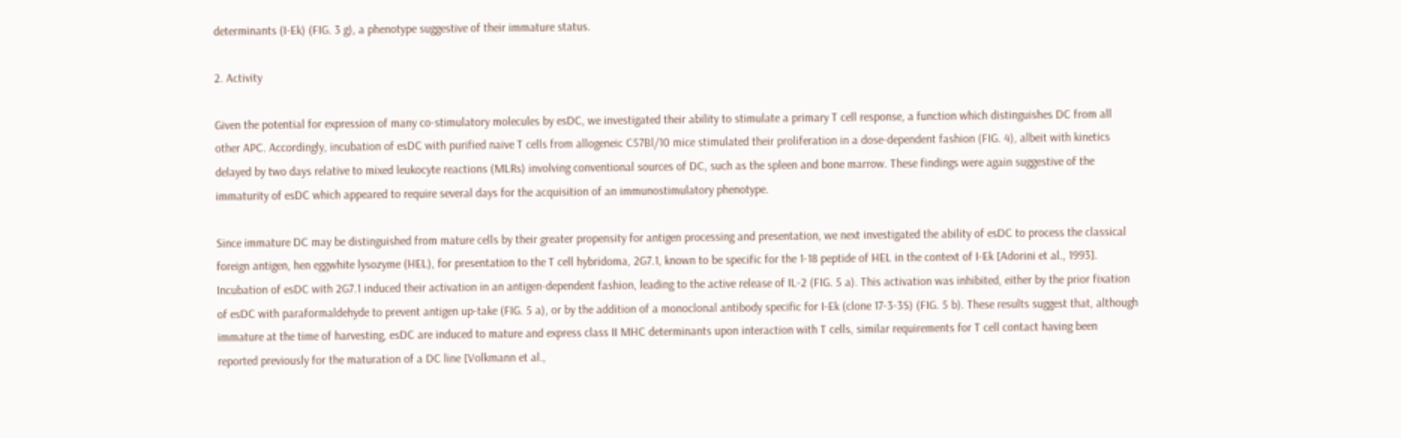determinants (I-Ek) (FIG. 3 g), a phenotype suggestive of their immature status.

2. Activity

Given the potential for expression of many co-stimulatory molecules by esDC, we investigated their ability to stimulate a primary T cell response, a function which distinguishes DC from all other APC. Accordingly, incubation of esDC with purified naive T cells from allogeneic C57Bl/10 mice stimulated their proliferation in a dose-dependent fashion (FIG. 4), albeit with kinetics delayed by two days relative to mixed leukocyte reactions (MLRs) involving conventional sources of DC, such as the spleen and bone marrow. These findings were again suggestive of the immaturity of esDC which appeared to require several days for the acquisition of an immunostimulatory phenotype.

Since immature DC may be distinguished from mature cells by their greater propensity for antigen processing and presentation, we next investigated the ability of esDC to process the classical foreign antigen, hen eggwhite lysozyme (HEL), for presentation to the T cell hybridoma, 2G7.1, known to be specific for the 1-18 peptide of HEL in the context of I-Ek [Adorini et al., 1993]. Incubation of esDC with 2G7.1 induced their activation in an antigen-dependent fashion, leading to the active release of IL-2 (FIG. 5 a). This activation was inhibited, either by the prior fixation of esDC with paraformaldehyde to prevent antigen up-take (FIG. 5 a), or by the addition of a monoclonal antibody specific for I-Ek (clone 17-3-3S) (FIG. 5 b). These results suggest that, although immature at the time of harvesting, esDC are induced to mature and express class II MHC determinants upon interaction with T cells, similar requirements for T cell contact having been reported previously for the maturation of a DC line [Volkmann et al.,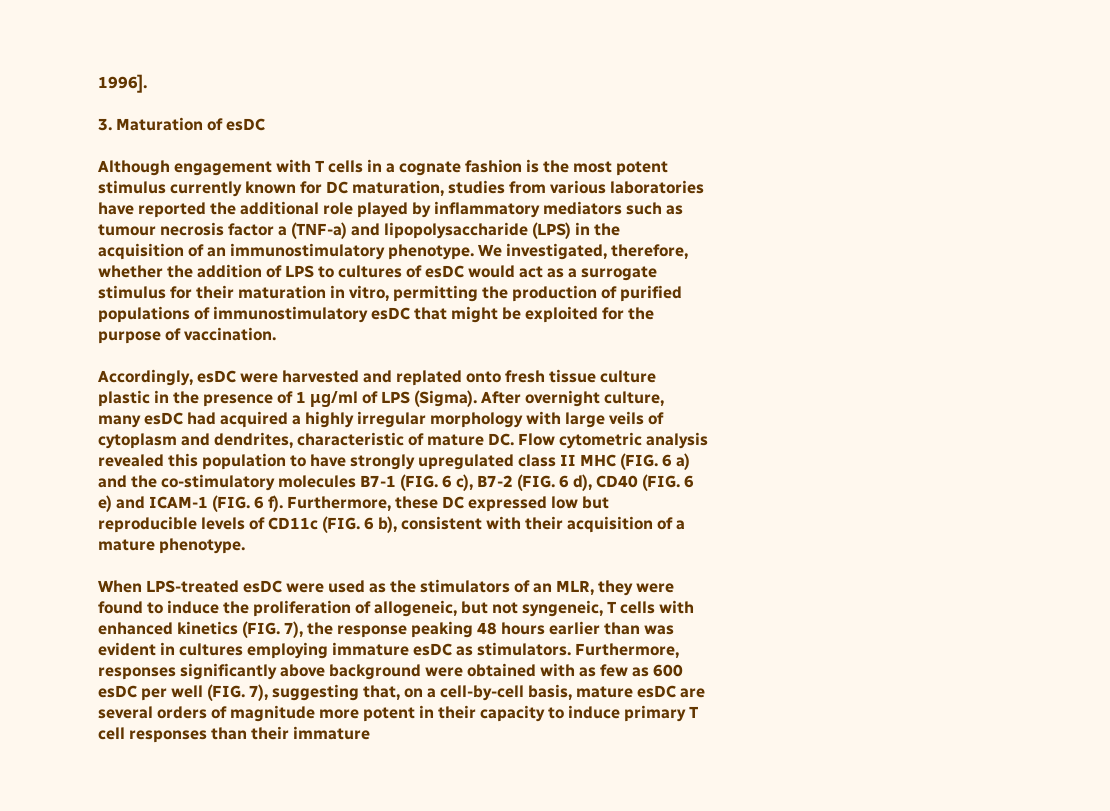1996].

3. Maturation of esDC

Although engagement with T cells in a cognate fashion is the most potent stimulus currently known for DC maturation, studies from various laboratories have reported the additional role played by inflammatory mediators such as tumour necrosis factor a (TNF-a) and lipopolysaccharide (LPS) in the acquisition of an immunostimulatory phenotype. We investigated, therefore, whether the addition of LPS to cultures of esDC would act as a surrogate stimulus for their maturation in vitro, permitting the production of purified populations of immunostimulatory esDC that might be exploited for the purpose of vaccination.

Accordingly, esDC were harvested and replated onto fresh tissue culture plastic in the presence of 1 μg/ml of LPS (Sigma). After overnight culture, many esDC had acquired a highly irregular morphology with large veils of cytoplasm and dendrites, characteristic of mature DC. Flow cytometric analysis revealed this population to have strongly upregulated class II MHC (FIG. 6 a) and the co-stimulatory molecules B7-1 (FIG. 6 c), B7-2 (FIG. 6 d), CD40 (FIG. 6 e) and ICAM-1 (FIG. 6 f). Furthermore, these DC expressed low but reproducible levels of CD11c (FIG. 6 b), consistent with their acquisition of a mature phenotype.

When LPS-treated esDC were used as the stimulators of an MLR, they were found to induce the proliferation of allogeneic, but not syngeneic, T cells with enhanced kinetics (FIG. 7), the response peaking 48 hours earlier than was evident in cultures employing immature esDC as stimulators. Furthermore, responses significantly above background were obtained with as few as 600 esDC per well (FIG. 7), suggesting that, on a cell-by-cell basis, mature esDC are several orders of magnitude more potent in their capacity to induce primary T cell responses than their immature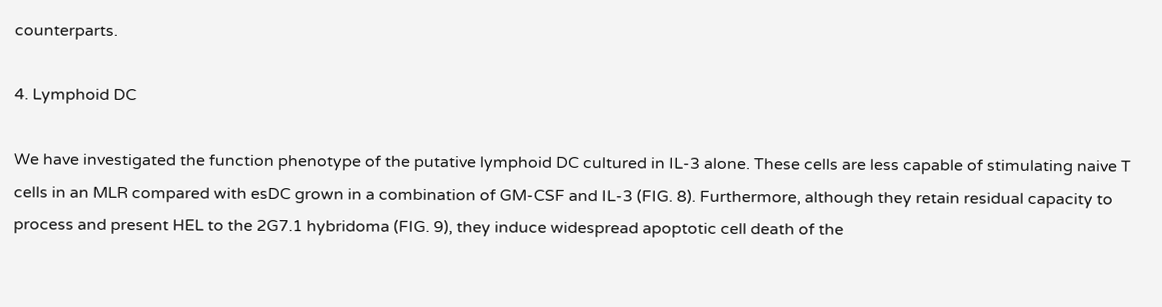counterparts.

4. Lymphoid DC

We have investigated the function phenotype of the putative lymphoid DC cultured in IL-3 alone. These cells are less capable of stimulating naive T cells in an MLR compared with esDC grown in a combination of GM-CSF and IL-3 (FIG. 8). Furthermore, although they retain residual capacity to process and present HEL to the 2G7.1 hybridoma (FIG. 9), they induce widespread apoptotic cell death of the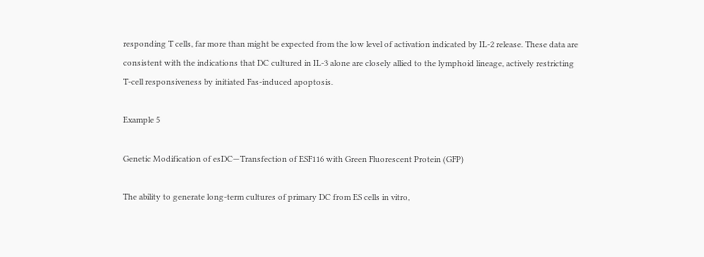responding T cells, far more than might be expected from the low level of activation indicated by IL-2 release. These data are consistent with the indications that DC cultured in IL-3 alone are closely allied to the lymphoid lineage, actively restricting T-cell responsiveness by initiated Fas-induced apoptosis.

Example 5

Genetic Modification of esDC—Transfection of ESF116 with Green Fluorescent Protein (GFP)

The ability to generate long-term cultures of primary DC from ES cells in vitro,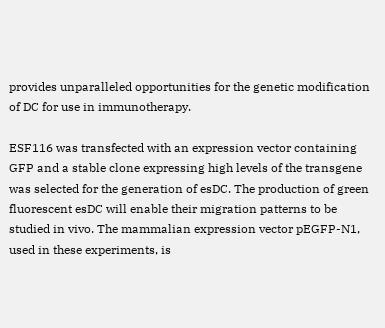provides unparalleled opportunities for the genetic modification of DC for use in immunotherapy.

ESF116 was transfected with an expression vector containing GFP and a stable clone expressing high levels of the transgene was selected for the generation of esDC. The production of green fluorescent esDC will enable their migration patterns to be studied in vivo. The mammalian expression vector pEGFP-N1, used in these experiments, is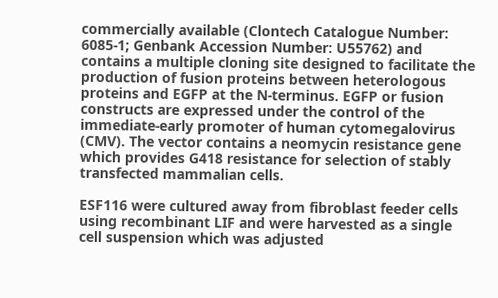commercially available (Clontech Catalogue Number: 6085-1; Genbank Accession Number: U55762) and contains a multiple cloning site designed to facilitate the production of fusion proteins between heterologous proteins and EGFP at the N-terminus. EGFP or fusion constructs are expressed under the control of the immediate-early promoter of human cytomegalovirus (CMV). The vector contains a neomycin resistance gene which provides G418 resistance for selection of stably transfected mammalian cells.

ESF116 were cultured away from fibroblast feeder cells using recombinant LIF and were harvested as a single cell suspension which was adjusted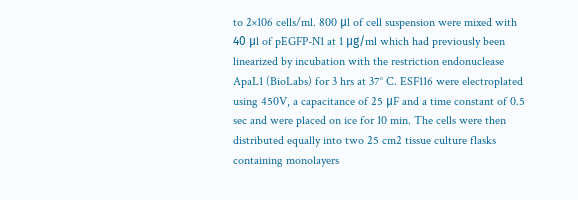to 2×106 cells/ml. 800 μl of cell suspension were mixed with 40 μl of pEGFP-N1 at 1 μg/ml which had previously been linearized by incubation with the restriction endonuclease ApaL1 (BioLabs) for 3 hrs at 37° C. ESF116 were electroplated using 450V, a capacitance of 25 μF and a time constant of 0.5 sec and were placed on ice for 10 min. The cells were then distributed equally into two 25 cm2 tissue culture flasks containing monolayers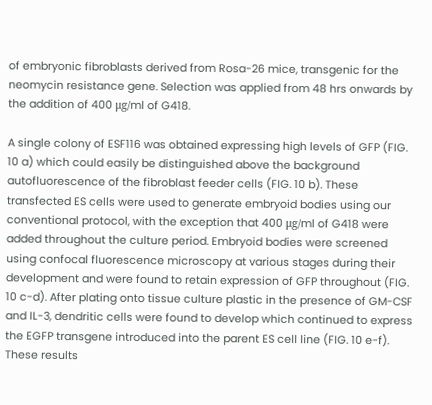of embryonic fibroblasts derived from Rosa-26 mice, transgenic for the neomycin resistance gene. Selection was applied from 48 hrs onwards by the addition of 400 μg/ml of G418.

A single colony of ESF116 was obtained expressing high levels of GFP (FIG. 10 a) which could easily be distinguished above the background autofluorescence of the fibroblast feeder cells (FIG. 10 b). These transfected ES cells were used to generate embryoid bodies using our conventional protocol, with the exception that 400 μg/ml of G418 were added throughout the culture period. Embryoid bodies were screened using confocal fluorescence microscopy at various stages during their development and were found to retain expression of GFP throughout (FIG. 10 c-d). After plating onto tissue culture plastic in the presence of GM-CSF and IL-3, dendritic cells were found to develop which continued to express the EGFP transgene introduced into the parent ES cell line (FIG. 10 e-f). These results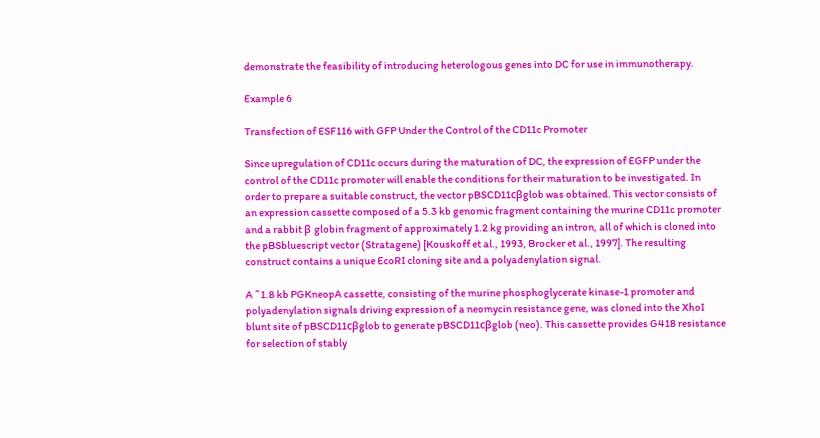demonstrate the feasibility of introducing heterologous genes into DC for use in immunotherapy.

Example 6

Transfection of ESF116 with GFP Under the Control of the CD11c Promoter

Since upregulation of CD11c occurs during the maturation of DC, the expression of EGFP under the control of the CD11c promoter will enable the conditions for their maturation to be investigated. In order to prepare a suitable construct, the vector pBSCD11cβglob was obtained. This vector consists of an expression cassette composed of a 5.3 kb genomic fragment containing the murine CD11c promoter and a rabbit β globin fragment of approximately 1.2 kg providing an intron, all of which is cloned into the pBSbluescript vector (Stratagene) [Kouskoff et al., 1993, Brocker et al., 1997]. The resulting construct contains a unique EcoRI cloning site and a polyadenylation signal.

A ˜1.8 kb PGKneopA cassette, consisting of the murine phosphoglycerate kinase-1 promoter and polyadenylation signals driving expression of a neomycin resistance gene, was cloned into the XhoI blunt site of pBSCD11cβglob to generate pBSCD11cβglob (neo). This cassette provides G418 resistance for selection of stably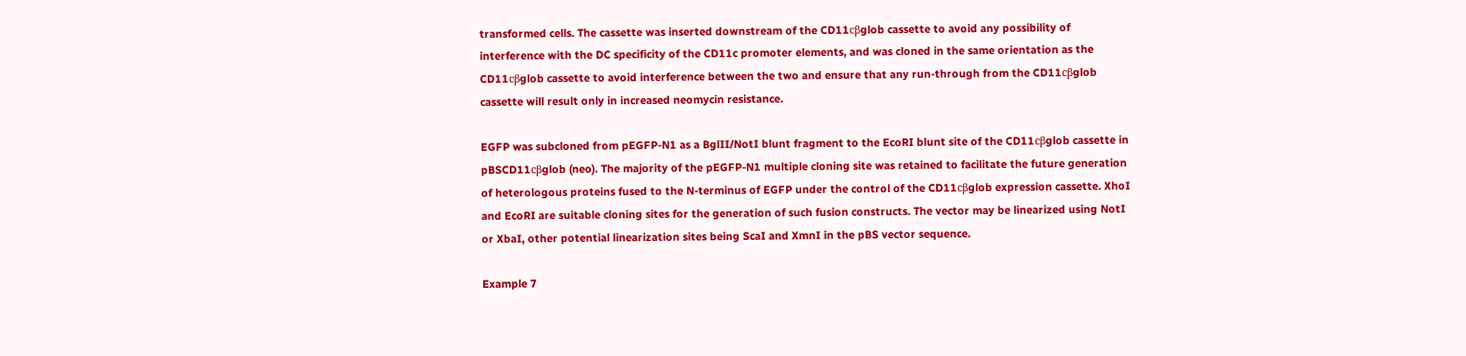transformed cells. The cassette was inserted downstream of the CD11cβglob cassette to avoid any possibility of interference with the DC specificity of the CD11c promoter elements, and was cloned in the same orientation as the CD11cβglob cassette to avoid interference between the two and ensure that any run-through from the CD11cβglob cassette will result only in increased neomycin resistance.

EGFP was subcloned from pEGFP-N1 as a BglII/NotI blunt fragment to the EcoRI blunt site of the CD11cβglob cassette in pBSCD11cβglob (neo). The majority of the pEGFP-N1 multiple cloning site was retained to facilitate the future generation of heterologous proteins fused to the N-terminus of EGFP under the control of the CD11cβglob expression cassette. XhoI and EcoRI are suitable cloning sites for the generation of such fusion constructs. The vector may be linearized using NotI or XbaI, other potential linearization sites being ScaI and XmnI in the pBS vector sequence.

Example 7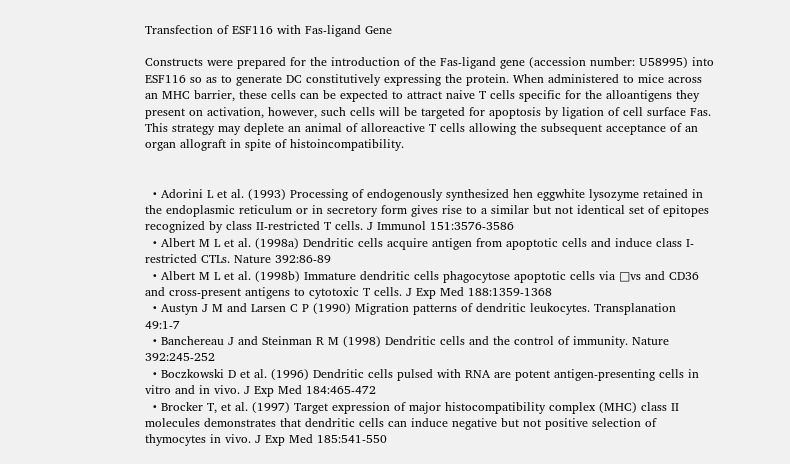Transfection of ESF116 with Fas-ligand Gene

Constructs were prepared for the introduction of the Fas-ligand gene (accession number: U58995) into ESF116 so as to generate DC constitutively expressing the protein. When administered to mice across an MHC barrier, these cells can be expected to attract naive T cells specific for the alloantigens they present on activation, however, such cells will be targeted for apoptosis by ligation of cell surface Fas. This strategy may deplete an animal of alloreactive T cells allowing the subsequent acceptance of an organ allograft in spite of histoincompatibility.


  • Adorini L et al. (1993) Processing of endogenously synthesized hen eggwhite lysozyme retained in the endoplasmic reticulum or in secretory form gives rise to a similar but not identical set of epitopes recognized by class II-restricted T cells. J Immunol 151:3576-3586
  • Albert M L et al. (1998a) Dendritic cells acquire antigen from apoptotic cells and induce class I-restricted CTLs. Nature 392:86-89
  • Albert M L et al. (1998b) Immature dendritic cells phagocytose apoptotic cells via □vs and CD36 and cross-present antigens to cytotoxic T cells. J Exp Med 188:1359-1368
  • Austyn J M and Larsen C P (1990) Migration patterns of dendritic leukocytes. Transplanation 49:1-7
  • Banchereau J and Steinman R M (1998) Dendritic cells and the control of immunity. Nature 392:245-252
  • Boczkowski D et al. (1996) Dendritic cells pulsed with RNA are potent antigen-presenting cells in vitro and in vivo. J Exp Med 184:465-472
  • Brocker T, et al. (1997) Target expression of major histocompatibility complex (MHC) class II molecules demonstrates that dendritic cells can induce negative but not positive selection of thymocytes in vivo. J Exp Med 185:541-550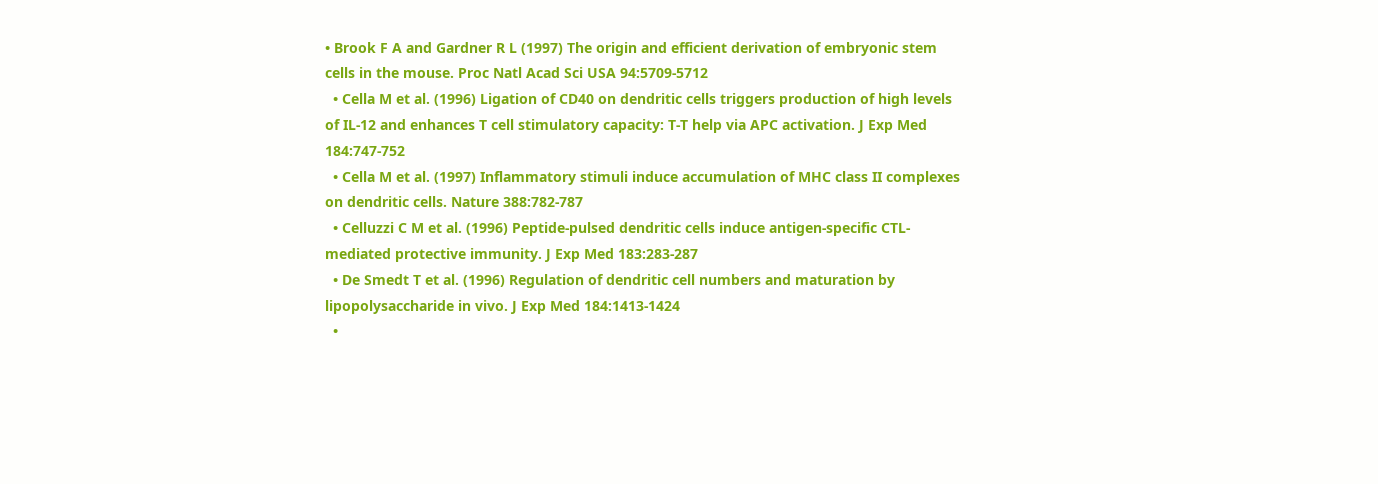• Brook F A and Gardner R L (1997) The origin and efficient derivation of embryonic stem cells in the mouse. Proc Natl Acad Sci USA 94:5709-5712
  • Cella M et al. (1996) Ligation of CD40 on dendritic cells triggers production of high levels of IL-12 and enhances T cell stimulatory capacity: T-T help via APC activation. J Exp Med 184:747-752
  • Cella M et al. (1997) Inflammatory stimuli induce accumulation of MHC class II complexes on dendritic cells. Nature 388:782-787
  • Celluzzi C M et al. (1996) Peptide-pulsed dendritic cells induce antigen-specific CTL-mediated protective immunity. J Exp Med 183:283-287
  • De Smedt T et al. (1996) Regulation of dendritic cell numbers and maturation by lipopolysaccharide in vivo. J Exp Med 184:1413-1424
  •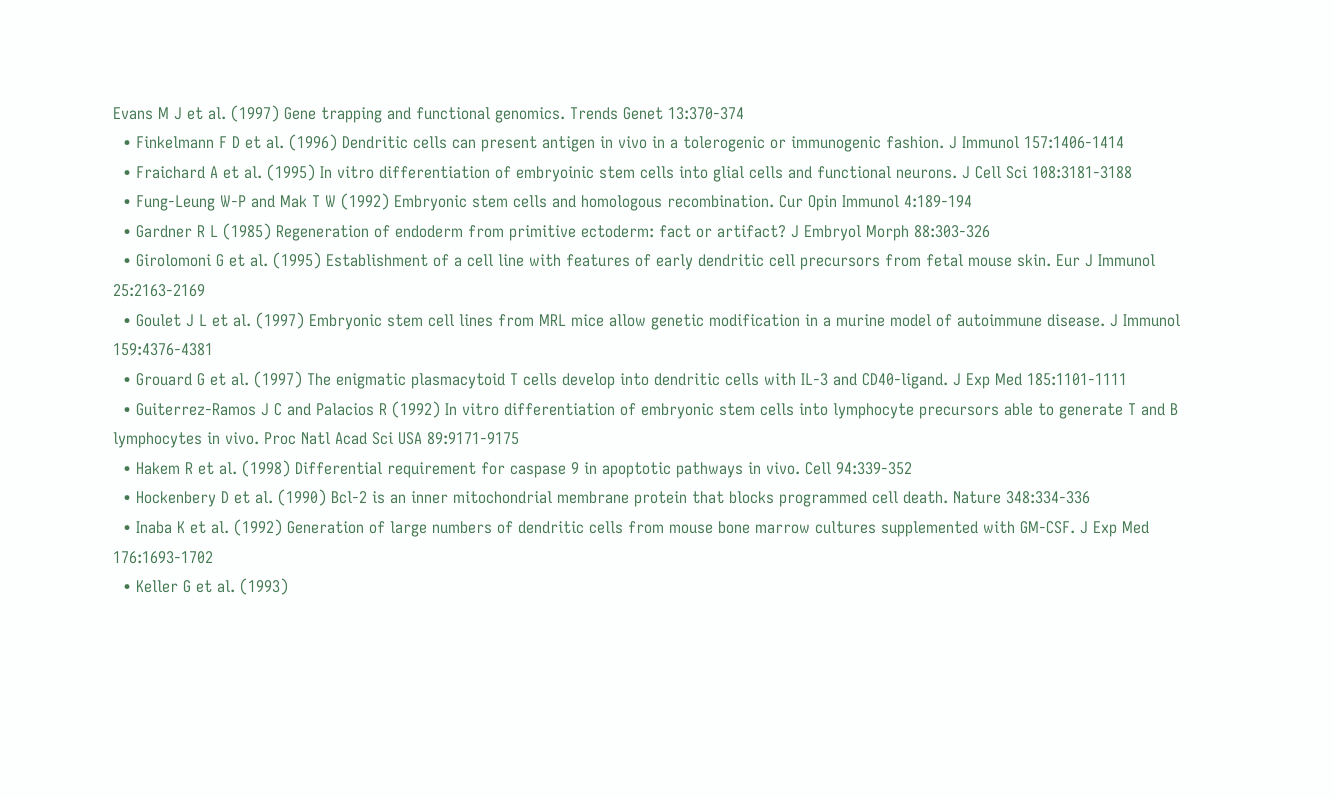Evans M J et al. (1997) Gene trapping and functional genomics. Trends Genet 13:370-374
  • Finkelmann F D et al. (1996) Dendritic cells can present antigen in vivo in a tolerogenic or immunogenic fashion. J Immunol 157:1406-1414
  • Fraichard A et al. (1995) In vitro differentiation of embryoinic stem cells into glial cells and functional neurons. J Cell Sci 108:3181-3188
  • Fung-Leung W-P and Mak T W (1992) Embryonic stem cells and homologous recombination. Cur Opin Immunol 4:189-194
  • Gardner R L (1985) Regeneration of endoderm from primitive ectoderm: fact or artifact? J Embryol Morph 88:303-326
  • Girolomoni G et al. (1995) Establishment of a cell line with features of early dendritic cell precursors from fetal mouse skin. Eur J Immunol 25:2163-2169
  • Goulet J L et al. (1997) Embryonic stem cell lines from MRL mice allow genetic modification in a murine model of autoimmune disease. J Immunol 159:4376-4381
  • Grouard G et al. (1997) The enigmatic plasmacytoid T cells develop into dendritic cells with IL-3 and CD40-ligand. J Exp Med 185:1101-1111
  • Guiterrez-Ramos J C and Palacios R (1992) In vitro differentiation of embryonic stem cells into lymphocyte precursors able to generate T and B lymphocytes in vivo. Proc Natl Acad Sci USA 89:9171-9175
  • Hakem R et al. (1998) Differential requirement for caspase 9 in apoptotic pathways in vivo. Cell 94:339-352
  • Hockenbery D et al. (1990) Bcl-2 is an inner mitochondrial membrane protein that blocks programmed cell death. Nature 348:334-336
  • Inaba K et al. (1992) Generation of large numbers of dendritic cells from mouse bone marrow cultures supplemented with GM-CSF. J Exp Med 176:1693-1702
  • Keller G et al. (1993)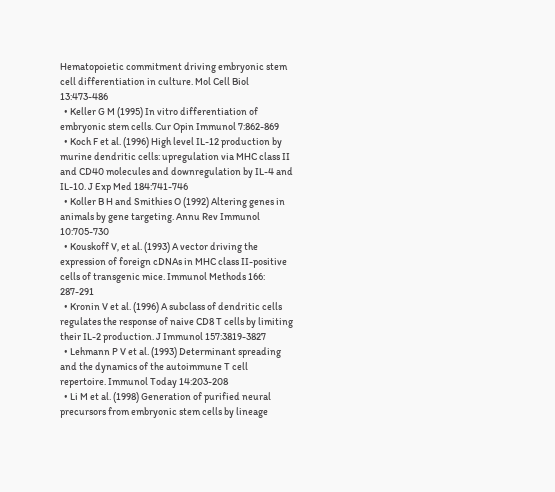Hematopoietic commitment driving embryonic stem cell differentiation in culture. Mol Cell Biol 13:473-486
  • Keller G M (1995) In vitro differentiation of embryonic stem cells. Cur Opin Immunol 7:862-869
  • Koch F et al. (1996) High level IL-12 production by murine dendritic cells: upregulation via MHC class II and CD40 molecules and downregulation by IL-4 and IL-10. J Exp Med 184:741-746
  • Koller B H and Smithies O (1992) Altering genes in animals by gene targeting. Annu Rev Immunol 10:705-730
  • Kouskoff V, et al. (1993) A vector driving the expression of foreign cDNAs in MHC class II-positive cells of transgenic mice. Immunol Methods 166: 287-291
  • Kronin V et al. (1996) A subclass of dendritic cells regulates the response of naive CD8 T cells by limiting their IL-2 production. J Immunol 157:3819-3827
  • Lehmann P V et al. (1993) Determinant spreading and the dynamics of the autoimmune T cell repertoire. Immunol Today 14:203-208
  • Li M et al. (1998) Generation of purified neural precursors from embryonic stem cells by lineage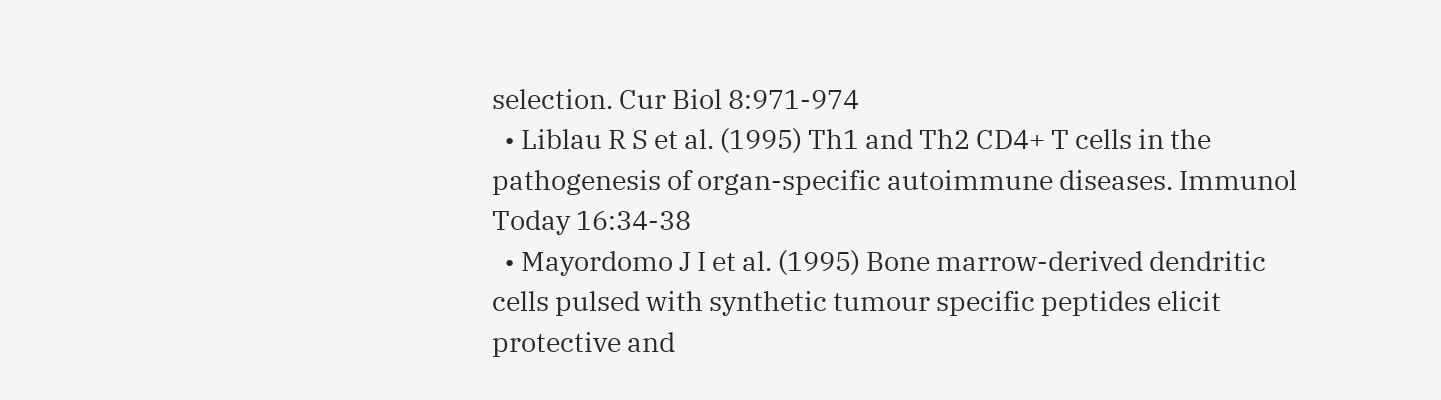selection. Cur Biol 8:971-974
  • Liblau R S et al. (1995) Th1 and Th2 CD4+ T cells in the pathogenesis of organ-specific autoimmune diseases. Immunol Today 16:34-38
  • Mayordomo J I et al. (1995) Bone marrow-derived dendritic cells pulsed with synthetic tumour specific peptides elicit protective and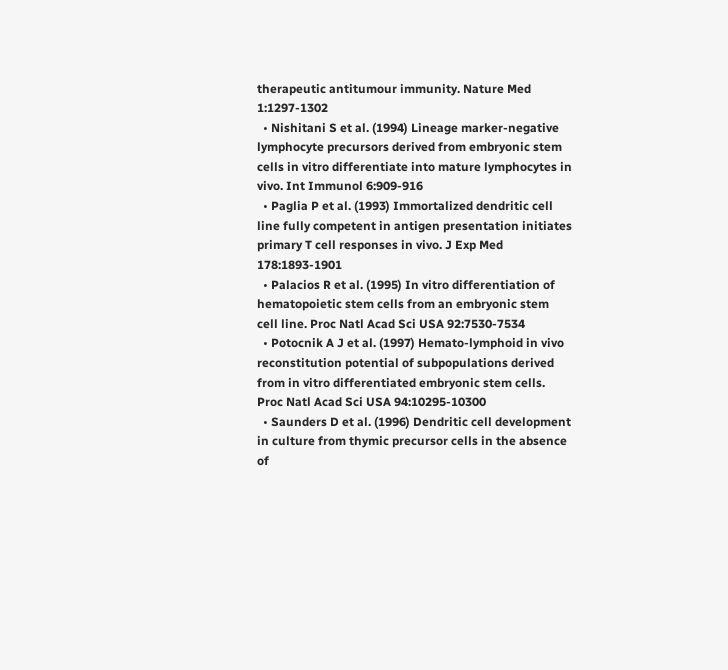therapeutic antitumour immunity. Nature Med 1:1297-1302
  • Nishitani S et al. (1994) Lineage marker-negative lymphocyte precursors derived from embryonic stem cells in vitro differentiate into mature lymphocytes in vivo. Int Immunol 6:909-916
  • Paglia P et al. (1993) Immortalized dendritic cell line fully competent in antigen presentation initiates primary T cell responses in vivo. J Exp Med 178:1893-1901
  • Palacios R et al. (1995) In vitro differentiation of hematopoietic stem cells from an embryonic stem cell line. Proc Natl Acad Sci USA 92:7530-7534
  • Potocnik A J et al. (1997) Hemato-lymphoid in vivo reconstitution potential of subpopulations derived from in vitro differentiated embryonic stem cells. Proc Natl Acad Sci USA 94:10295-10300
  • Saunders D et al. (1996) Dendritic cell development in culture from thymic precursor cells in the absence of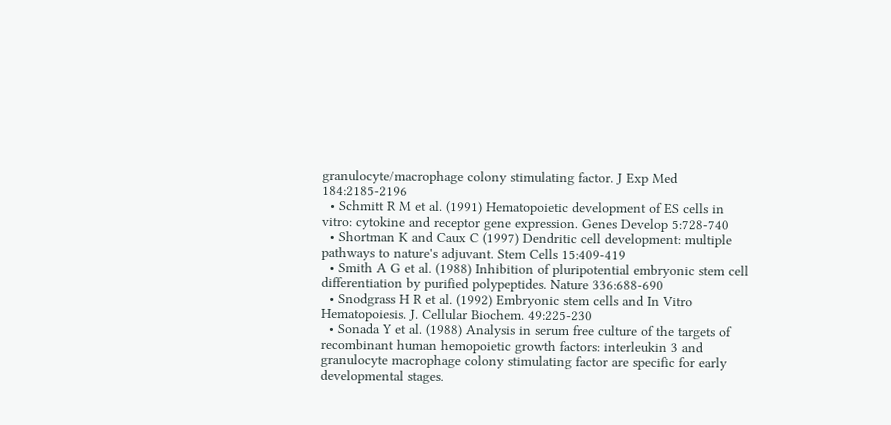granulocyte/macrophage colony stimulating factor. J Exp Med 184:2185-2196
  • Schmitt R M et al. (1991) Hematopoietic development of ES cells in vitro: cytokine and receptor gene expression. Genes Develop 5:728-740
  • Shortman K and Caux C (1997) Dendritic cell development: multiple pathways to nature's adjuvant. Stem Cells 15:409-419
  • Smith A G et al. (1988) Inhibition of pluripotential embryonic stem cell differentiation by purified polypeptides. Nature 336:688-690
  • Snodgrass H R et al. (1992) Embryonic stem cells and In Vitro Hematopoiesis. J. Cellular Biochem. 49:225-230
  • Sonada Y et al. (1988) Analysis in serum free culture of the targets of recombinant human hemopoietic growth factors: interleukin 3 and granulocyte macrophage colony stimulating factor are specific for early developmental stages.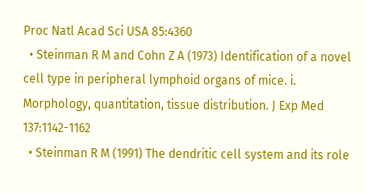Proc Natl Acad Sci USA 85:4360
  • Steinman R M and Cohn Z A (1973) Identification of a novel cell type in peripheral lymphoid organs of mice. i. Morphology, quantitation, tissue distribution. J Exp Med 137:1142-1162
  • Steinman R M (1991) The dendritic cell system and its role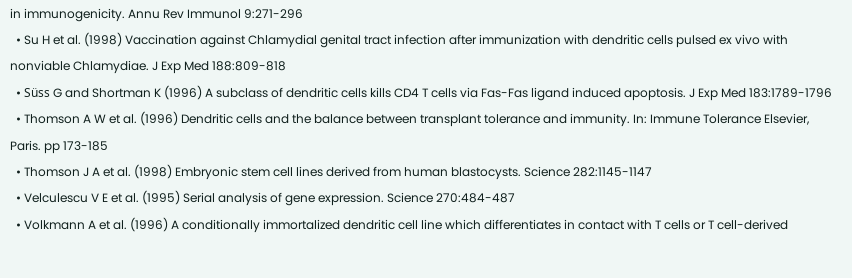in immunogenicity. Annu Rev Immunol 9:271-296
  • Su H et al. (1998) Vaccination against Chlamydial genital tract infection after immunization with dendritic cells pulsed ex vivo with nonviable Chlamydiae. J Exp Med 188:809-818
  • Süss G and Shortman K (1996) A subclass of dendritic cells kills CD4 T cells via Fas-Fas ligand induced apoptosis. J Exp Med 183:1789-1796
  • Thomson A W et al. (1996) Dendritic cells and the balance between transplant tolerance and immunity. In: Immune Tolerance Elsevier, Paris. pp 173-185
  • Thomson J A et al. (1998) Embryonic stem cell lines derived from human blastocysts. Science 282:1145-1147
  • Velculescu V E et al. (1995) Serial analysis of gene expression. Science 270:484-487
  • Volkmann A et al. (1996) A conditionally immortalized dendritic cell line which differentiates in contact with T cells or T cell-derived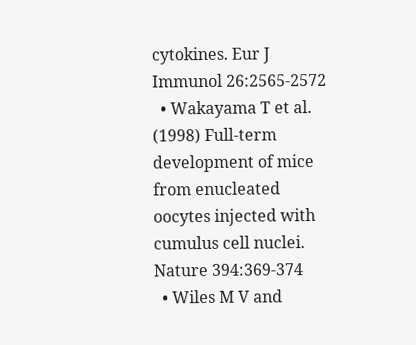cytokines. Eur J Immunol 26:2565-2572
  • Wakayama T et al. (1998) Full-term development of mice from enucleated oocytes injected with cumulus cell nuclei. Nature 394:369-374
  • Wiles M V and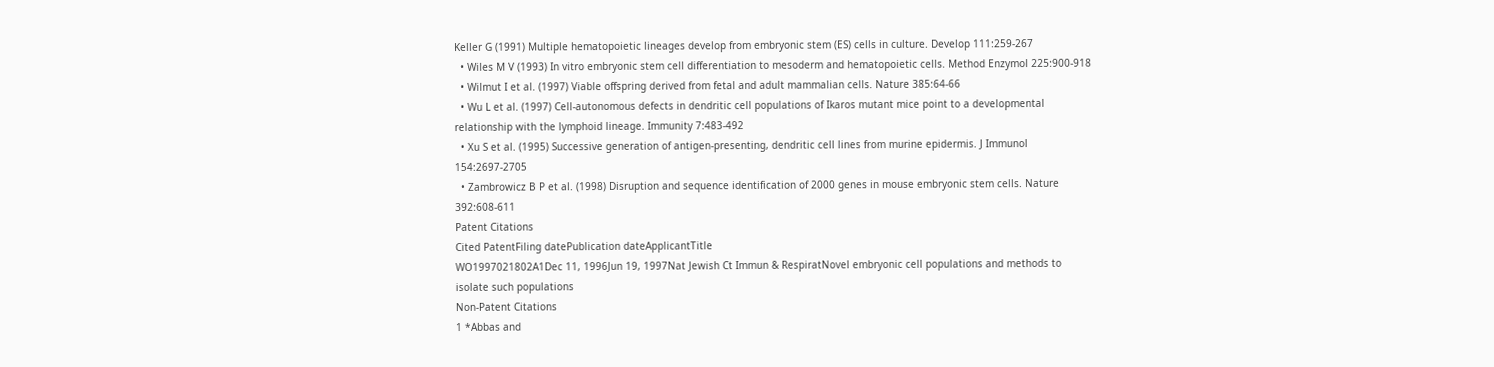Keller G (1991) Multiple hematopoietic lineages develop from embryonic stem (ES) cells in culture. Develop 111:259-267
  • Wiles M V (1993) In vitro embryonic stem cell differentiation to mesoderm and hematopoietic cells. Method Enzymol 225:900-918
  • Wilmut I et al. (1997) Viable offspring derived from fetal and adult mammalian cells. Nature 385:64-66
  • Wu L et al. (1997) Cell-autonomous defects in dendritic cell populations of Ikaros mutant mice point to a developmental relationship with the lymphoid lineage. Immunity 7:483-492
  • Xu S et al. (1995) Successive generation of antigen-presenting, dendritic cell lines from murine epidermis. J Immunol 154:2697-2705
  • Zambrowicz B P et al. (1998) Disruption and sequence identification of 2000 genes in mouse embryonic stem cells. Nature 392:608-611
Patent Citations
Cited PatentFiling datePublication dateApplicantTitle
WO1997021802A1Dec 11, 1996Jun 19, 1997Nat Jewish Ct Immun & RespiratNovel embryonic cell populations and methods to isolate such populations
Non-Patent Citations
1 *Abbas and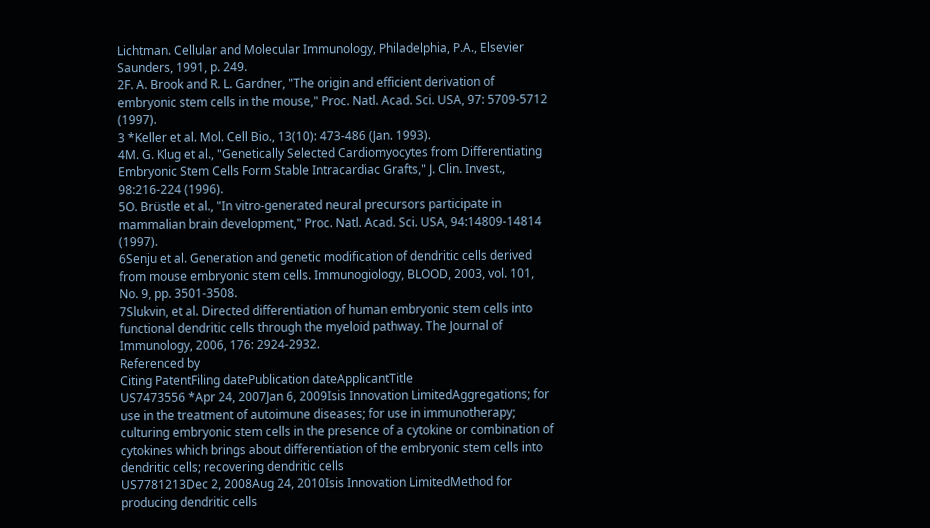Lichtman. Cellular and Molecular Immunology, Philadelphia, P.A., Elsevier Saunders, 1991, p. 249.
2F. A. Brook and R. L. Gardner, "The origin and efficient derivation of embryonic stem cells in the mouse," Proc. Natl. Acad. Sci. USA, 97: 5709-5712 (1997).
3 *Keller et al. Mol. Cell Bio., 13(10): 473-486 (Jan. 1993).
4M. G. Klug et al., "Genetically Selected Cardiomyocytes from Differentiating Embryonic Stem Cells Form Stable Intracardiac Grafts," J. Clin. Invest., 98:216-224 (1996).
5O. Brüstle et al., "In vitro-generated neural precursors participate in mammalian brain development," Proc. Natl. Acad. Sci. USA, 94:14809-14814 (1997).
6Senju et al. Generation and genetic modification of dendritic cells derived from mouse embryonic stem cells. Immunogiology, BLOOD, 2003, vol. 101, No. 9, pp. 3501-3508.
7Slukvin, et al. Directed differentiation of human embryonic stem cells into functional dendritic cells through the myeloid pathway. The Journal of Immunology, 2006, 176: 2924-2932.
Referenced by
Citing PatentFiling datePublication dateApplicantTitle
US7473556 *Apr 24, 2007Jan 6, 2009Isis Innovation LimitedAggregations; for use in the treatment of autoimune diseases; for use in immunotherapy; culturing embryonic stem cells in the presence of a cytokine or combination of cytokines which brings about differentiation of the embryonic stem cells into dendritic cells; recovering dendritic cells
US7781213Dec 2, 2008Aug 24, 2010Isis Innovation LimitedMethod for producing dendritic cells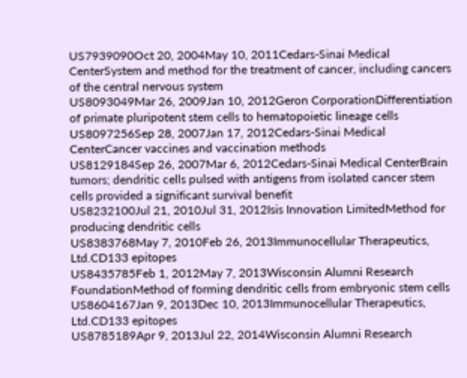US7939090Oct 20, 2004May 10, 2011Cedars-Sinai Medical CenterSystem and method for the treatment of cancer, including cancers of the central nervous system
US8093049Mar 26, 2009Jan 10, 2012Geron CorporationDifferentiation of primate pluripotent stem cells to hematopoietic lineage cells
US8097256Sep 28, 2007Jan 17, 2012Cedars-Sinai Medical CenterCancer vaccines and vaccination methods
US8129184Sep 26, 2007Mar 6, 2012Cedars-Sinai Medical CenterBrain tumors; dendritic cells pulsed with antigens from isolated cancer stem cells provided a significant survival benefit
US8232100Jul 21, 2010Jul 31, 2012Isis Innovation LimitedMethod for producing dendritic cells
US8383768May 7, 2010Feb 26, 2013Immunocellular Therapeutics, Ltd.CD133 epitopes
US8435785Feb 1, 2012May 7, 2013Wisconsin Alumni Research FoundationMethod of forming dendritic cells from embryonic stem cells
US8604167Jan 9, 2013Dec 10, 2013Immunocellular Therapeutics, Ltd.CD133 epitopes
US8785189Apr 9, 2013Jul 22, 2014Wisconsin Alumni Research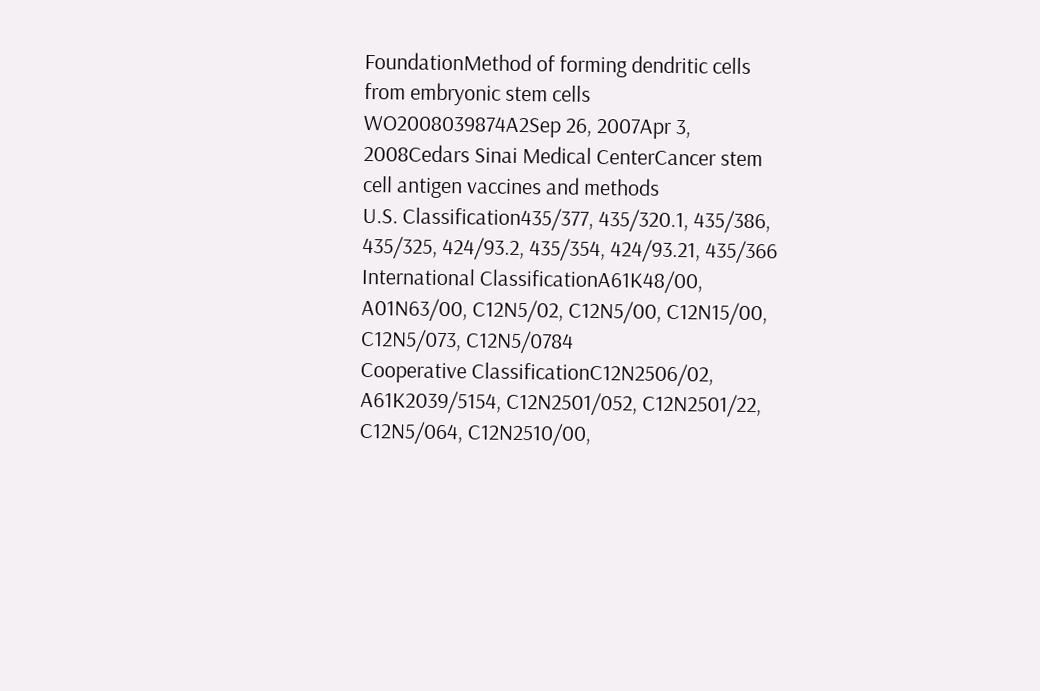FoundationMethod of forming dendritic cells from embryonic stem cells
WO2008039874A2Sep 26, 2007Apr 3, 2008Cedars Sinai Medical CenterCancer stem cell antigen vaccines and methods
U.S. Classification435/377, 435/320.1, 435/386, 435/325, 424/93.2, 435/354, 424/93.21, 435/366
International ClassificationA61K48/00, A01N63/00, C12N5/02, C12N5/00, C12N15/00, C12N5/073, C12N5/0784
Cooperative ClassificationC12N2506/02, A61K2039/5154, C12N2501/052, C12N2501/22, C12N5/064, C12N2510/00,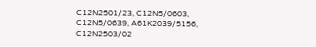C12N2501/23, C12N5/0603, C12N5/0639, A61K2039/5156, C12N2503/02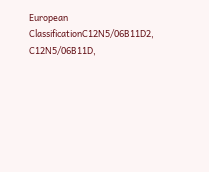European ClassificationC12N5/06B11D2, C12N5/06B11D,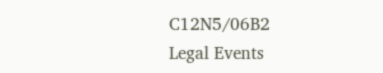C12N5/06B2
Legal Events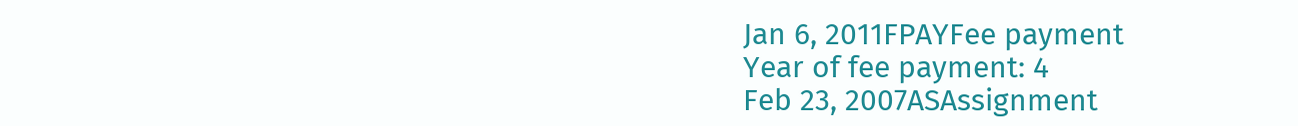Jan 6, 2011FPAYFee payment
Year of fee payment: 4
Feb 23, 2007ASAssignment